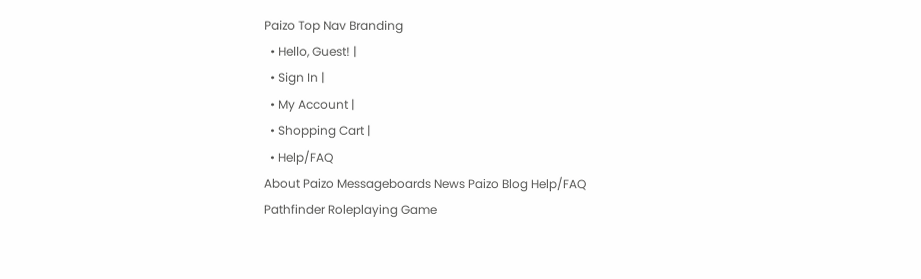Paizo Top Nav Branding
  • Hello, Guest! |
  • Sign In |
  • My Account |
  • Shopping Cart |
  • Help/FAQ
About Paizo Messageboards News Paizo Blog Help/FAQ
Pathfinder Roleplaying Game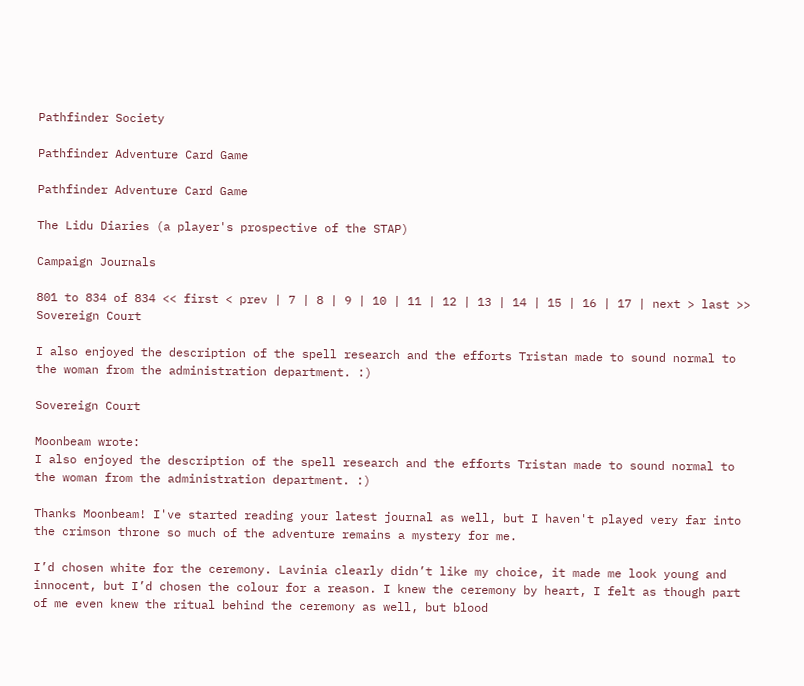Pathfinder Society

Pathfinder Adventure Card Game

Pathfinder Adventure Card Game

The Lidu Diaries (a player's prospective of the STAP)

Campaign Journals

801 to 834 of 834 << first < prev | 7 | 8 | 9 | 10 | 11 | 12 | 13 | 14 | 15 | 16 | 17 | next > last >>
Sovereign Court

I also enjoyed the description of the spell research and the efforts Tristan made to sound normal to the woman from the administration department. :)

Sovereign Court

Moonbeam wrote:
I also enjoyed the description of the spell research and the efforts Tristan made to sound normal to the woman from the administration department. :)

Thanks Moonbeam! I've started reading your latest journal as well, but I haven't played very far into the crimson throne so much of the adventure remains a mystery for me.

I’d chosen white for the ceremony. Lavinia clearly didn’t like my choice, it made me look young and innocent, but I’d chosen the colour for a reason. I knew the ceremony by heart, I felt as though part of me even knew the ritual behind the ceremony as well, but blood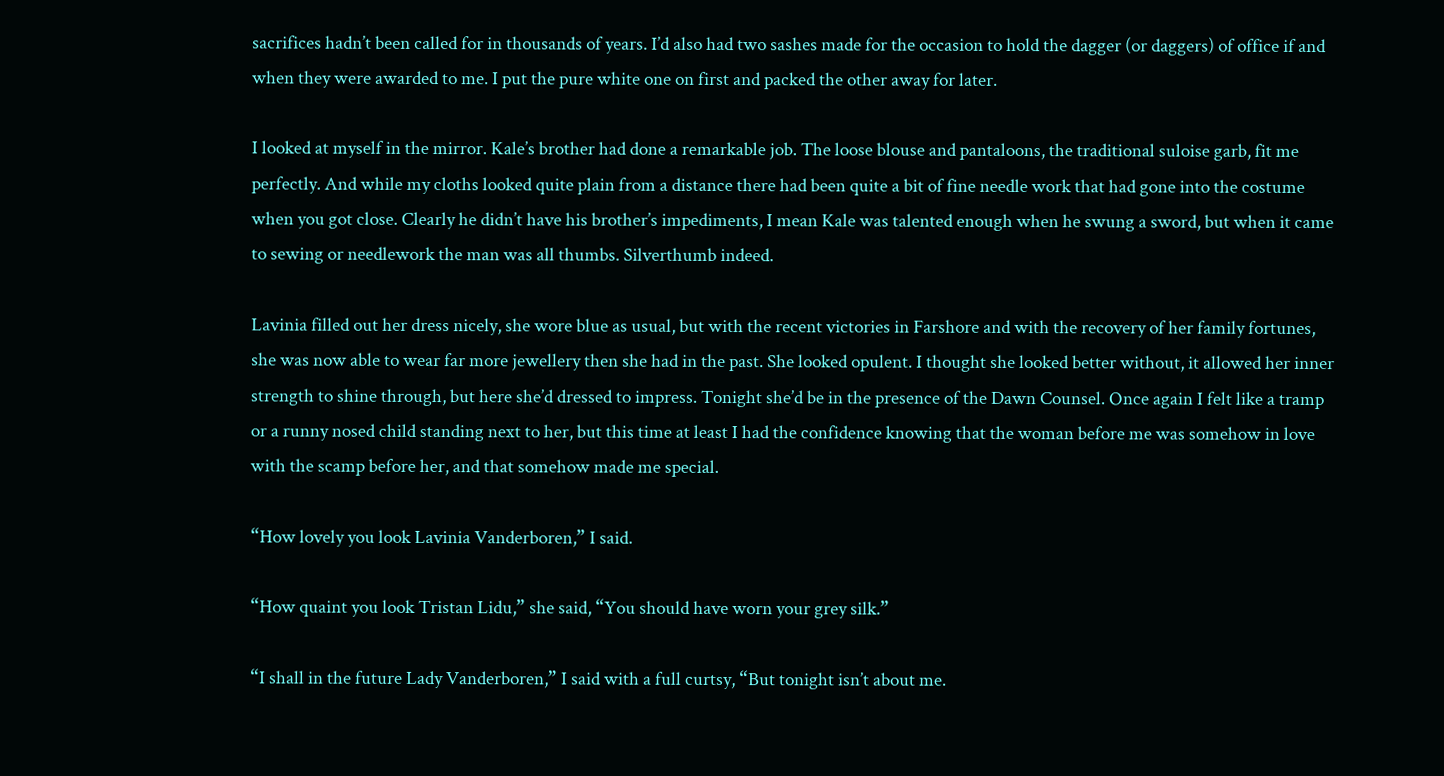sacrifices hadn’t been called for in thousands of years. I’d also had two sashes made for the occasion to hold the dagger (or daggers) of office if and when they were awarded to me. I put the pure white one on first and packed the other away for later.

I looked at myself in the mirror. Kale’s brother had done a remarkable job. The loose blouse and pantaloons, the traditional suloise garb, fit me perfectly. And while my cloths looked quite plain from a distance there had been quite a bit of fine needle work that had gone into the costume when you got close. Clearly he didn’t have his brother’s impediments, I mean Kale was talented enough when he swung a sword, but when it came to sewing or needlework the man was all thumbs. Silverthumb indeed.

Lavinia filled out her dress nicely, she wore blue as usual, but with the recent victories in Farshore and with the recovery of her family fortunes, she was now able to wear far more jewellery then she had in the past. She looked opulent. I thought she looked better without, it allowed her inner strength to shine through, but here she’d dressed to impress. Tonight she’d be in the presence of the Dawn Counsel. Once again I felt like a tramp or a runny nosed child standing next to her, but this time at least I had the confidence knowing that the woman before me was somehow in love with the scamp before her, and that somehow made me special.

“How lovely you look Lavinia Vanderboren,” I said.

“How quaint you look Tristan Lidu,” she said, “You should have worn your grey silk.”

“I shall in the future Lady Vanderboren,” I said with a full curtsy, “But tonight isn’t about me.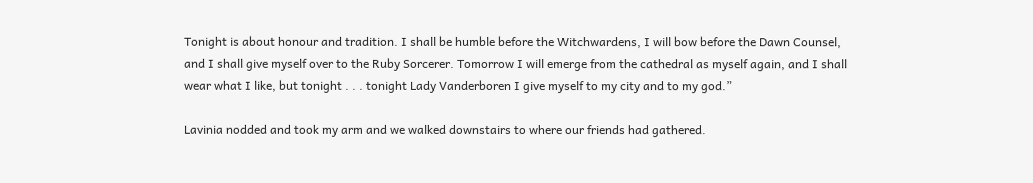Tonight is about honour and tradition. I shall be humble before the Witchwardens, I will bow before the Dawn Counsel, and I shall give myself over to the Ruby Sorcerer. Tomorrow I will emerge from the cathedral as myself again, and I shall wear what I like, but tonight . . . tonight Lady Vanderboren I give myself to my city and to my god.”

Lavinia nodded and took my arm and we walked downstairs to where our friends had gathered.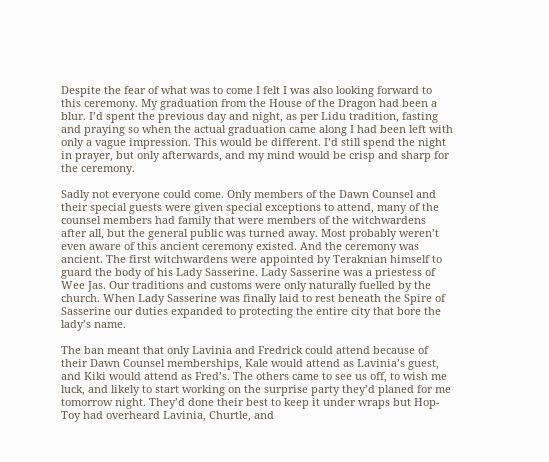Despite the fear of what was to come I felt I was also looking forward to this ceremony. My graduation from the House of the Dragon had been a blur. I’d spent the previous day and night, as per Lidu tradition, fasting and praying so when the actual graduation came along I had been left with only a vague impression. This would be different. I’d still spend the night in prayer, but only afterwards, and my mind would be crisp and sharp for the ceremony.

Sadly not everyone could come. Only members of the Dawn Counsel and their special guests were given special exceptions to attend, many of the counsel members had family that were members of the witchwardens after all, but the general public was turned away. Most probably weren’t even aware of this ancient ceremony existed. And the ceremony was ancient. The first witchwardens were appointed by Teraknian himself to guard the body of his Lady Sasserine. Lady Sasserine was a priestess of Wee Jas. Our traditions and customs were only naturally fuelled by the church. When Lady Sasserine was finally laid to rest beneath the Spire of Sasserine our duties expanded to protecting the entire city that bore the lady’s name.

The ban meant that only Lavinia and Fredrick could attend because of their Dawn Counsel memberships, Kale would attend as Lavinia’s guest, and Kiki would attend as Fred’s. The others came to see us off, to wish me luck, and likely to start working on the surprise party they’d planed for me tomorrow night. They’d done their best to keep it under wraps but Hop-Toy had overheard Lavinia, Churtle, and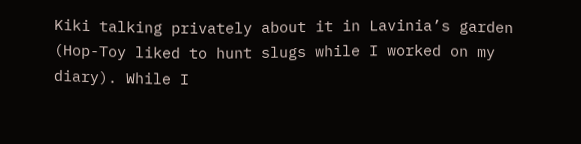Kiki talking privately about it in Lavinia’s garden (Hop-Toy liked to hunt slugs while I worked on my diary). While I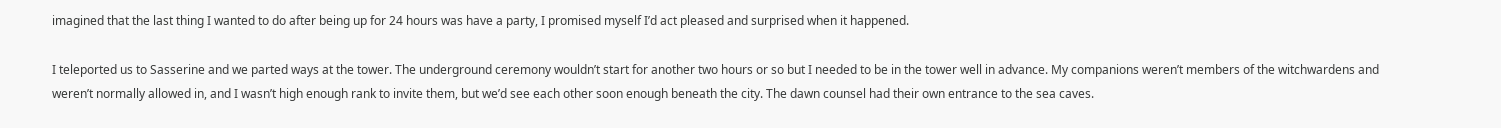imagined that the last thing I wanted to do after being up for 24 hours was have a party, I promised myself I’d act pleased and surprised when it happened.

I teleported us to Sasserine and we parted ways at the tower. The underground ceremony wouldn’t start for another two hours or so but I needed to be in the tower well in advance. My companions weren’t members of the witchwardens and weren’t normally allowed in, and I wasn’t high enough rank to invite them, but we’d see each other soon enough beneath the city. The dawn counsel had their own entrance to the sea caves.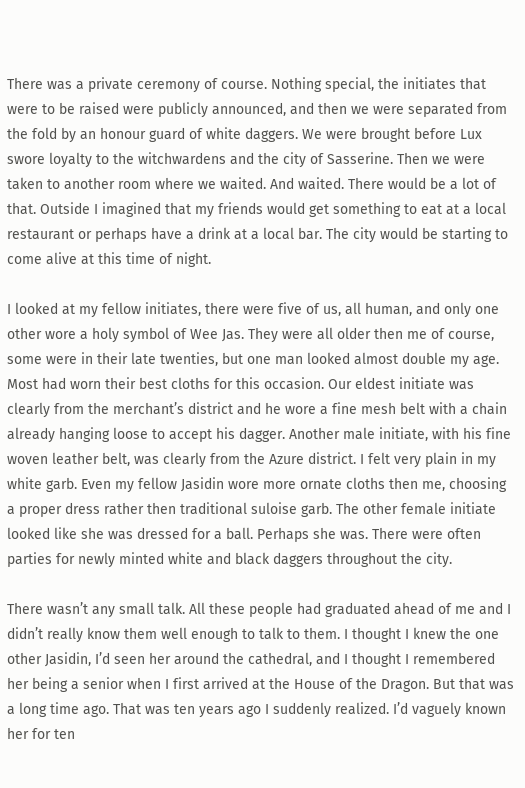There was a private ceremony of course. Nothing special, the initiates that were to be raised were publicly announced, and then we were separated from the fold by an honour guard of white daggers. We were brought before Lux swore loyalty to the witchwardens and the city of Sasserine. Then we were taken to another room where we waited. And waited. There would be a lot of that. Outside I imagined that my friends would get something to eat at a local restaurant or perhaps have a drink at a local bar. The city would be starting to come alive at this time of night.

I looked at my fellow initiates, there were five of us, all human, and only one other wore a holy symbol of Wee Jas. They were all older then me of course, some were in their late twenties, but one man looked almost double my age. Most had worn their best cloths for this occasion. Our eldest initiate was clearly from the merchant’s district and he wore a fine mesh belt with a chain already hanging loose to accept his dagger. Another male initiate, with his fine woven leather belt, was clearly from the Azure district. I felt very plain in my white garb. Even my fellow Jasidin wore more ornate cloths then me, choosing a proper dress rather then traditional suloise garb. The other female initiate looked like she was dressed for a ball. Perhaps she was. There were often parties for newly minted white and black daggers throughout the city.

There wasn’t any small talk. All these people had graduated ahead of me and I didn’t really know them well enough to talk to them. I thought I knew the one other Jasidin, I’d seen her around the cathedral, and I thought I remembered her being a senior when I first arrived at the House of the Dragon. But that was a long time ago. That was ten years ago I suddenly realized. I’d vaguely known her for ten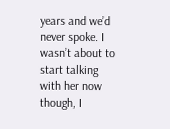years and we’d never spoke. I wasn’t about to start talking with her now though, I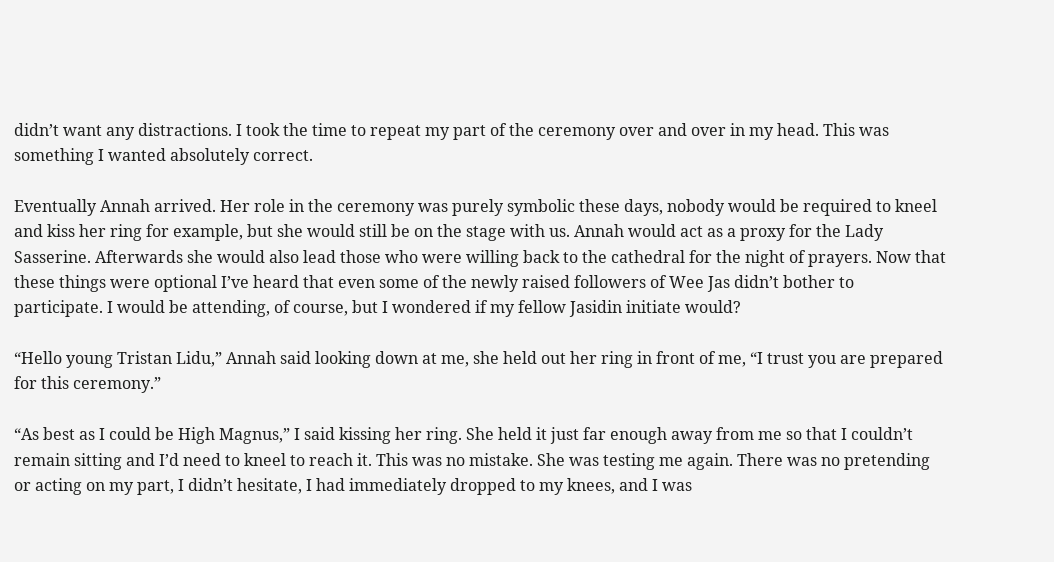didn’t want any distractions. I took the time to repeat my part of the ceremony over and over in my head. This was something I wanted absolutely correct.

Eventually Annah arrived. Her role in the ceremony was purely symbolic these days, nobody would be required to kneel and kiss her ring for example, but she would still be on the stage with us. Annah would act as a proxy for the Lady Sasserine. Afterwards she would also lead those who were willing back to the cathedral for the night of prayers. Now that these things were optional I’ve heard that even some of the newly raised followers of Wee Jas didn’t bother to participate. I would be attending, of course, but I wondered if my fellow Jasidin initiate would?

“Hello young Tristan Lidu,” Annah said looking down at me, she held out her ring in front of me, “I trust you are prepared for this ceremony.”

“As best as I could be High Magnus,” I said kissing her ring. She held it just far enough away from me so that I couldn’t remain sitting and I’d need to kneel to reach it. This was no mistake. She was testing me again. There was no pretending or acting on my part, I didn’t hesitate, I had immediately dropped to my knees, and I was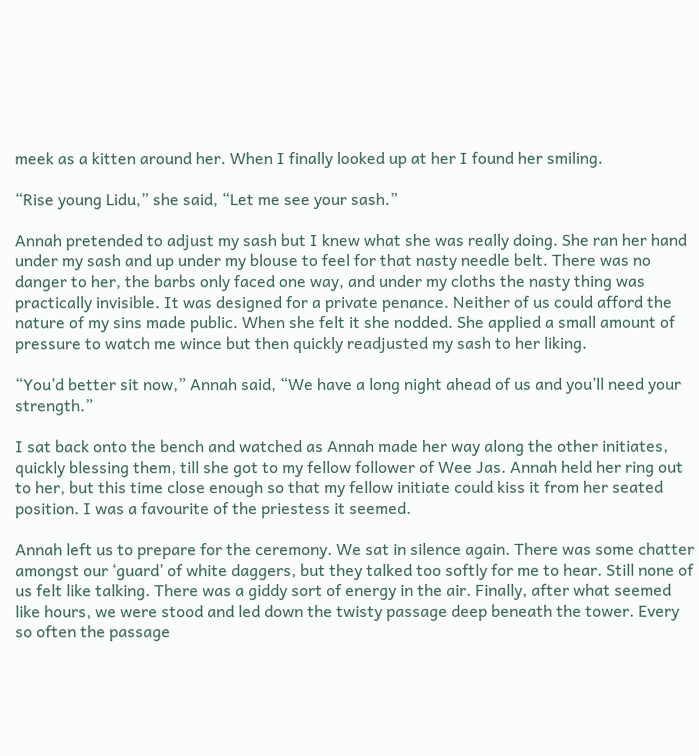meek as a kitten around her. When I finally looked up at her I found her smiling.

“Rise young Lidu,” she said, “Let me see your sash.”

Annah pretended to adjust my sash but I knew what she was really doing. She ran her hand under my sash and up under my blouse to feel for that nasty needle belt. There was no danger to her, the barbs only faced one way, and under my cloths the nasty thing was practically invisible. It was designed for a private penance. Neither of us could afford the nature of my sins made public. When she felt it she nodded. She applied a small amount of pressure to watch me wince but then quickly readjusted my sash to her liking.

“You’d better sit now,” Annah said, “We have a long night ahead of us and you’ll need your strength.”

I sat back onto the bench and watched as Annah made her way along the other initiates, quickly blessing them, till she got to my fellow follower of Wee Jas. Annah held her ring out to her, but this time close enough so that my fellow initiate could kiss it from her seated position. I was a favourite of the priestess it seemed.

Annah left us to prepare for the ceremony. We sat in silence again. There was some chatter amongst our ‘guard’ of white daggers, but they talked too softly for me to hear. Still none of us felt like talking. There was a giddy sort of energy in the air. Finally, after what seemed like hours, we were stood and led down the twisty passage deep beneath the tower. Every so often the passage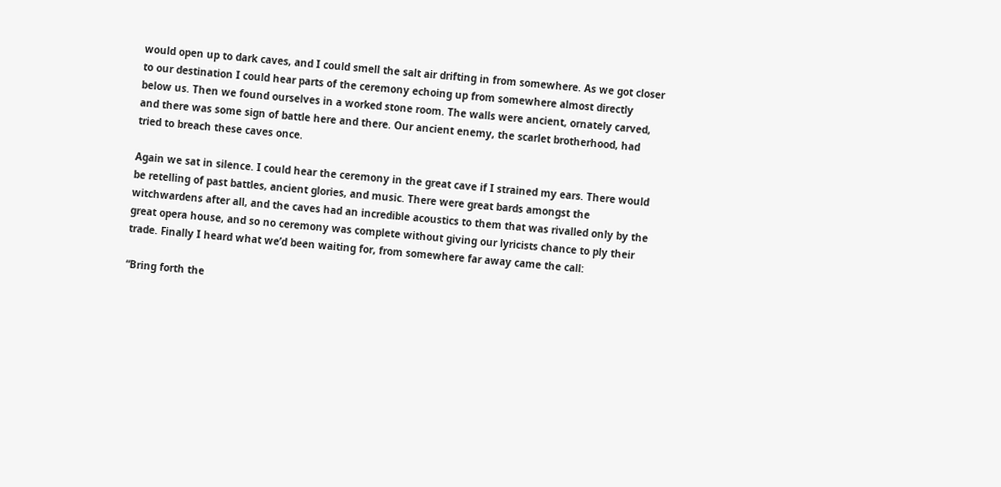would open up to dark caves, and I could smell the salt air drifting in from somewhere. As we got closer to our destination I could hear parts of the ceremony echoing up from somewhere almost directly below us. Then we found ourselves in a worked stone room. The walls were ancient, ornately carved, and there was some sign of battle here and there. Our ancient enemy, the scarlet brotherhood, had tried to breach these caves once.

Again we sat in silence. I could hear the ceremony in the great cave if I strained my ears. There would be retelling of past battles, ancient glories, and music. There were great bards amongst the witchwardens after all, and the caves had an incredible acoustics to them that was rivalled only by the great opera house, and so no ceremony was complete without giving our lyricists chance to ply their trade. Finally I heard what we’d been waiting for, from somewhere far away came the call:

“Bring forth the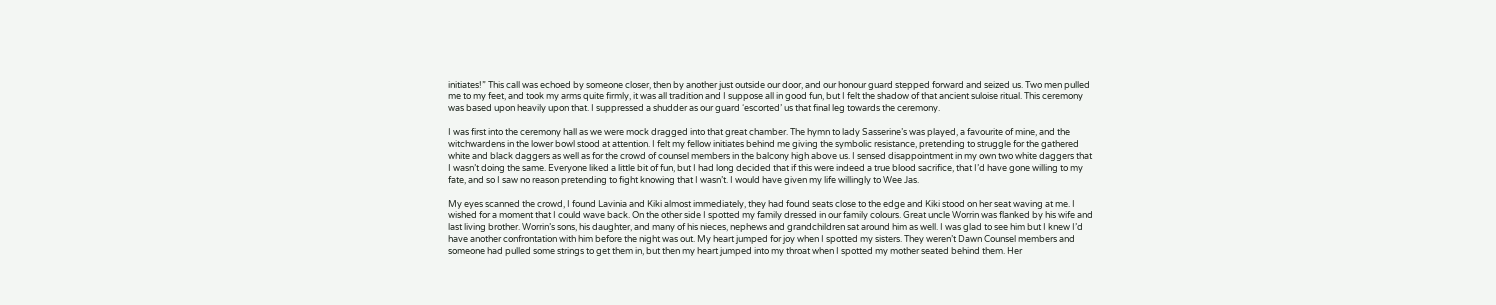initiates!” This call was echoed by someone closer, then by another just outside our door, and our honour guard stepped forward and seized us. Two men pulled me to my feet, and took my arms quite firmly, it was all tradition and I suppose all in good fun, but I felt the shadow of that ancient suloise ritual. This ceremony was based upon heavily upon that. I suppressed a shudder as our guard ‘escorted’ us that final leg towards the ceremony.

I was first into the ceremony hall as we were mock dragged into that great chamber. The hymn to lady Sasserine’s was played, a favourite of mine, and the witchwardens in the lower bowl stood at attention. I felt my fellow initiates behind me giving the symbolic resistance, pretending to struggle for the gathered white and black daggers as well as for the crowd of counsel members in the balcony high above us. I sensed disappointment in my own two white daggers that I wasn’t doing the same. Everyone liked a little bit of fun, but I had long decided that if this were indeed a true blood sacrifice, that I’d have gone willing to my fate, and so I saw no reason pretending to fight knowing that I wasn’t. I would have given my life willingly to Wee Jas.

My eyes scanned the crowd, I found Lavinia and Kiki almost immediately, they had found seats close to the edge and Kiki stood on her seat waving at me. I wished for a moment that I could wave back. On the other side I spotted my family dressed in our family colours. Great uncle Worrin was flanked by his wife and last living brother. Worrin’s sons, his daughter, and many of his nieces, nephews and grandchildren sat around him as well. I was glad to see him but I knew I’d have another confrontation with him before the night was out. My heart jumped for joy when I spotted my sisters. They weren’t Dawn Counsel members and someone had pulled some strings to get them in, but then my heart jumped into my throat when I spotted my mother seated behind them. Her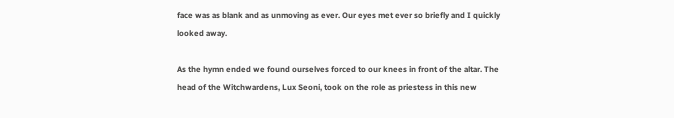face was as blank and as unmoving as ever. Our eyes met ever so briefly and I quickly looked away.

As the hymn ended we found ourselves forced to our knees in front of the altar. The head of the Witchwardens, Lux Seoni, took on the role as priestess in this new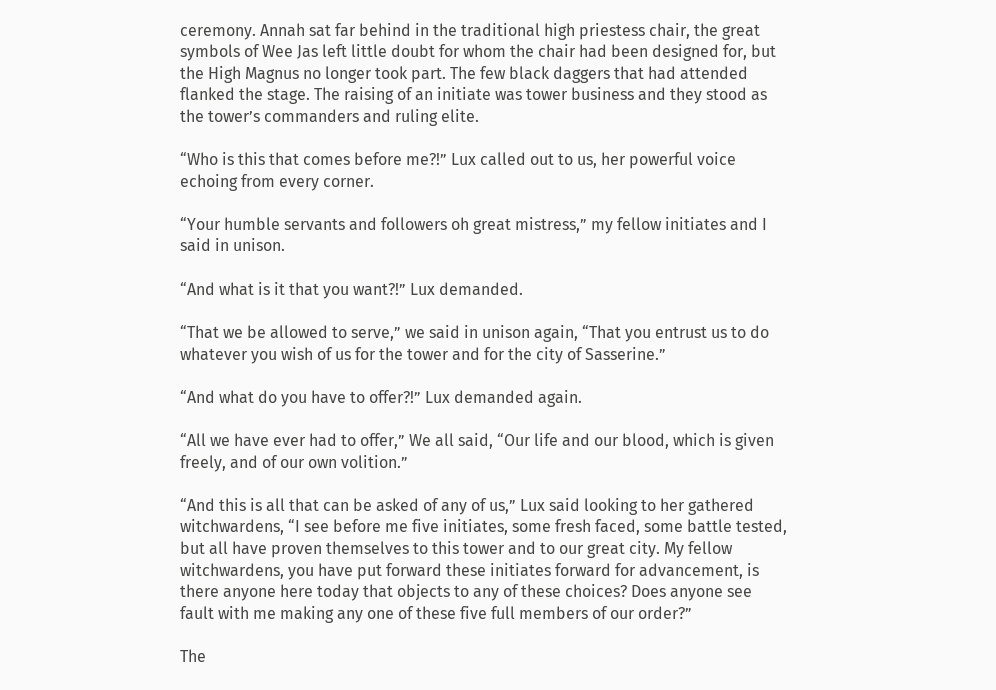ceremony. Annah sat far behind in the traditional high priestess chair, the great symbols of Wee Jas left little doubt for whom the chair had been designed for, but the High Magnus no longer took part. The few black daggers that had attended flanked the stage. The raising of an initiate was tower business and they stood as the tower’s commanders and ruling elite.

“Who is this that comes before me?!” Lux called out to us, her powerful voice echoing from every corner.

“Your humble servants and followers oh great mistress,” my fellow initiates and I said in unison.

“And what is it that you want?!” Lux demanded.

“That we be allowed to serve,” we said in unison again, “That you entrust us to do whatever you wish of us for the tower and for the city of Sasserine.”

“And what do you have to offer?!” Lux demanded again.

“All we have ever had to offer,” We all said, “Our life and our blood, which is given freely, and of our own volition.”

“And this is all that can be asked of any of us,” Lux said looking to her gathered witchwardens, “I see before me five initiates, some fresh faced, some battle tested, but all have proven themselves to this tower and to our great city. My fellow witchwardens, you have put forward these initiates forward for advancement, is there anyone here today that objects to any of these choices? Does anyone see fault with me making any one of these five full members of our order?”

The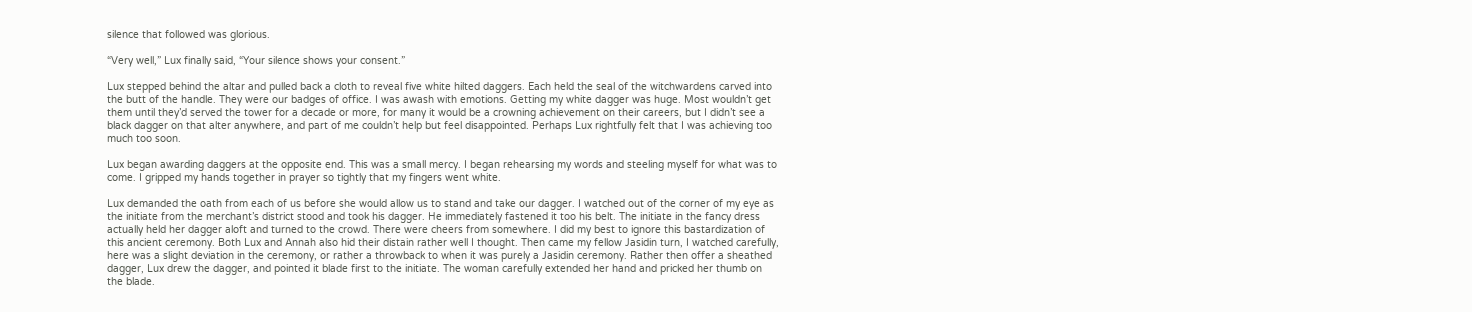silence that followed was glorious.

“Very well,” Lux finally said, “Your silence shows your consent.”

Lux stepped behind the altar and pulled back a cloth to reveal five white hilted daggers. Each held the seal of the witchwardens carved into the butt of the handle. They were our badges of office. I was awash with emotions. Getting my white dagger was huge. Most wouldn’t get them until they’d served the tower for a decade or more, for many it would be a crowning achievement on their careers, but I didn’t see a black dagger on that alter anywhere, and part of me couldn’t help but feel disappointed. Perhaps Lux rightfully felt that I was achieving too much too soon.

Lux began awarding daggers at the opposite end. This was a small mercy. I began rehearsing my words and steeling myself for what was to come. I gripped my hands together in prayer so tightly that my fingers went white.

Lux demanded the oath from each of us before she would allow us to stand and take our dagger. I watched out of the corner of my eye as the initiate from the merchant’s district stood and took his dagger. He immediately fastened it too his belt. The initiate in the fancy dress actually held her dagger aloft and turned to the crowd. There were cheers from somewhere. I did my best to ignore this bastardization of this ancient ceremony. Both Lux and Annah also hid their distain rather well I thought. Then came my fellow Jasidin turn, I watched carefully, here was a slight deviation in the ceremony, or rather a throwback to when it was purely a Jasidin ceremony. Rather then offer a sheathed dagger, Lux drew the dagger, and pointed it blade first to the initiate. The woman carefully extended her hand and pricked her thumb on the blade.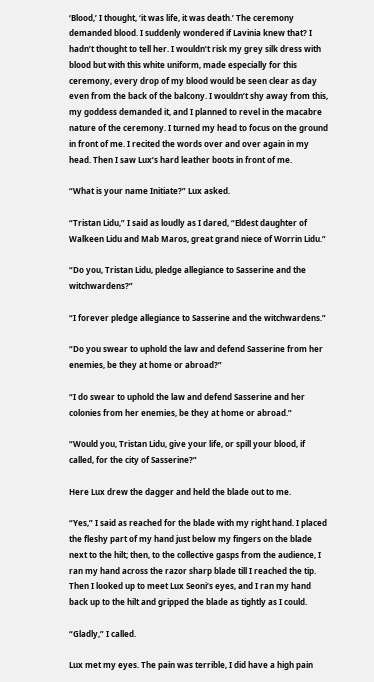‘Blood,’ I thought, ‘it was life, it was death.’ The ceremony demanded blood. I suddenly wondered if Lavinia knew that? I hadn’t thought to tell her. I wouldn’t risk my grey silk dress with blood but with this white uniform, made especially for this ceremony, every drop of my blood would be seen clear as day even from the back of the balcony. I wouldn’t shy away from this, my goddess demanded it, and I planned to revel in the macabre nature of the ceremony. I turned my head to focus on the ground in front of me. I recited the words over and over again in my head. Then I saw Lux’s hard leather boots in front of me.

“What is your name Initiate?” Lux asked.

“Tristan Lidu,” I said as loudly as I dared, “Eldest daughter of Walkeen Lidu and Mab Maros, great grand niece of Worrin Lidu.”

“Do you, Tristan Lidu, pledge allegiance to Sasserine and the witchwardens?”

“I forever pledge allegiance to Sasserine and the witchwardens.”

“Do you swear to uphold the law and defend Sasserine from her enemies, be they at home or abroad?”

“I do swear to uphold the law and defend Sasserine and her colonies from her enemies, be they at home or abroad.”

“Would you, Tristan Lidu, give your life, or spill your blood, if called, for the city of Sasserine?”

Here Lux drew the dagger and held the blade out to me.

“Yes,” I said as reached for the blade with my right hand. I placed the fleshy part of my hand just below my fingers on the blade next to the hilt; then, to the collective gasps from the audience, I ran my hand across the razor sharp blade till I reached the tip. Then I looked up to meet Lux Seoni’s eyes, and I ran my hand back up to the hilt and gripped the blade as tightly as I could.

“Gladly,” I called.

Lux met my eyes. The pain was terrible, I did have a high pain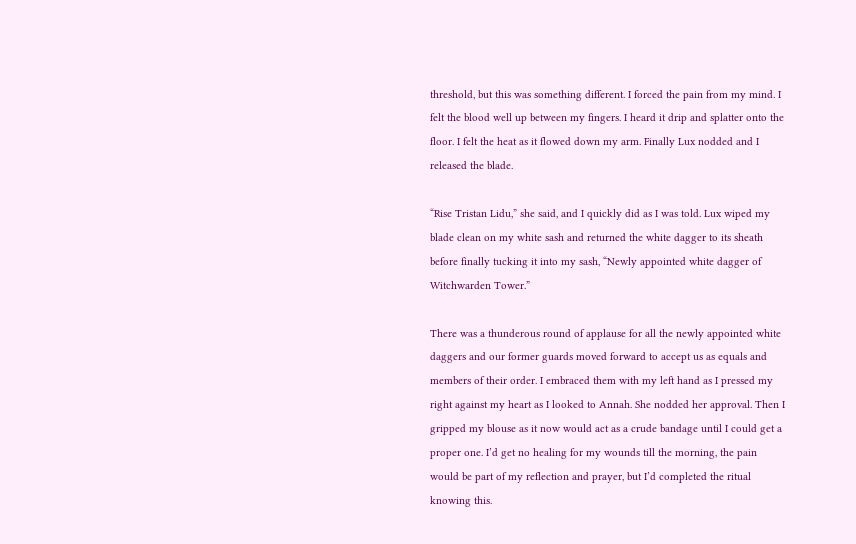threshold, but this was something different. I forced the pain from my mind. I felt the blood well up between my fingers. I heard it drip and splatter onto the floor. I felt the heat as it flowed down my arm. Finally Lux nodded and I released the blade.

“Rise Tristan Lidu,” she said, and I quickly did as I was told. Lux wiped my blade clean on my white sash and returned the white dagger to its sheath before finally tucking it into my sash, “Newly appointed white dagger of Witchwarden Tower.”

There was a thunderous round of applause for all the newly appointed white daggers and our former guards moved forward to accept us as equals and members of their order. I embraced them with my left hand as I pressed my right against my heart as I looked to Annah. She nodded her approval. Then I gripped my blouse as it now would act as a crude bandage until I could get a proper one. I’d get no healing for my wounds till the morning, the pain would be part of my reflection and prayer, but I’d completed the ritual knowing this.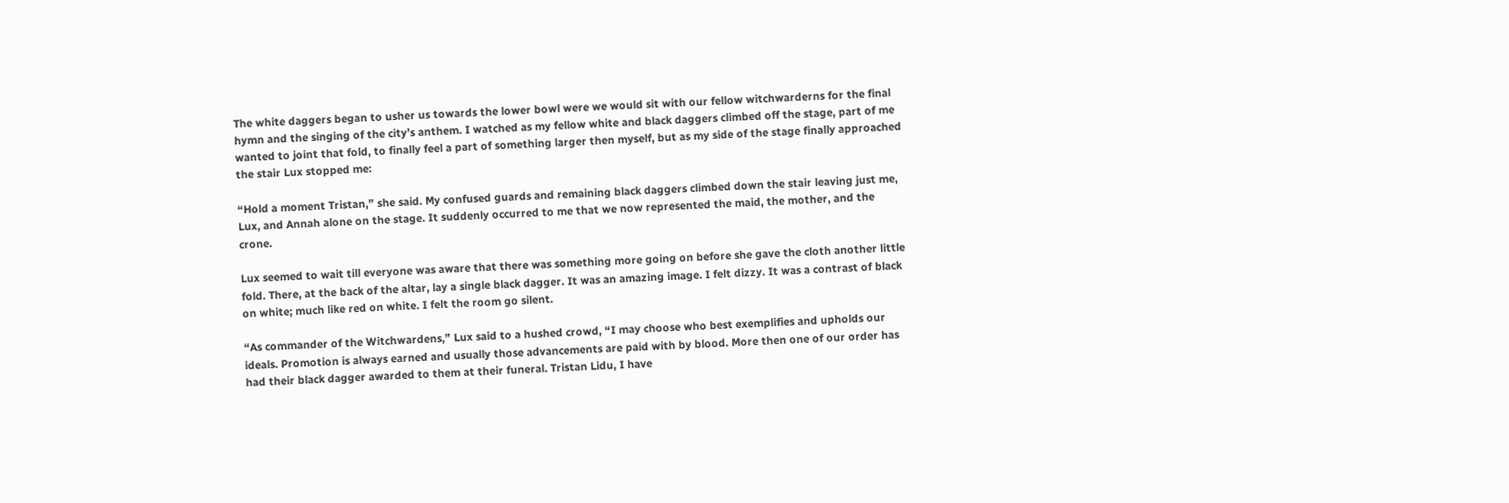The white daggers began to usher us towards the lower bowl were we would sit with our fellow witchwarderns for the final hymn and the singing of the city’s anthem. I watched as my fellow white and black daggers climbed off the stage, part of me wanted to joint that fold, to finally feel a part of something larger then myself, but as my side of the stage finally approached the stair Lux stopped me:

“Hold a moment Tristan,” she said. My confused guards and remaining black daggers climbed down the stair leaving just me, Lux, and Annah alone on the stage. It suddenly occurred to me that we now represented the maid, the mother, and the crone.

Lux seemed to wait till everyone was aware that there was something more going on before she gave the cloth another little fold. There, at the back of the altar, lay a single black dagger. It was an amazing image. I felt dizzy. It was a contrast of black on white; much like red on white. I felt the room go silent.

“As commander of the Witchwardens,” Lux said to a hushed crowd, “I may choose who best exemplifies and upholds our ideals. Promotion is always earned and usually those advancements are paid with by blood. More then one of our order has had their black dagger awarded to them at their funeral. Tristan Lidu, I have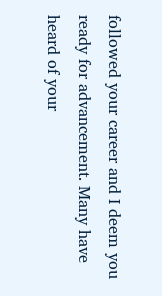followed your career and I deem you ready for advancement. Many have heard of your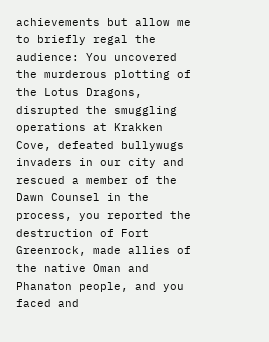achievements but allow me to briefly regal the audience: You uncovered the murderous plotting of the Lotus Dragons, disrupted the smuggling operations at Krakken Cove, defeated bullywugs invaders in our city and rescued a member of the Dawn Counsel in the process, you reported the destruction of Fort Greenrock, made allies of the native Oman and Phanaton people, and you faced and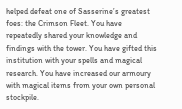helped defeat one of Sasserine’s greatest foes: the Crimson Fleet. You have repeatedly shared your knowledge and findings with the tower. You have gifted this institution with your spells and magical research. You have increased our armoury with magical items from your own personal stockpile.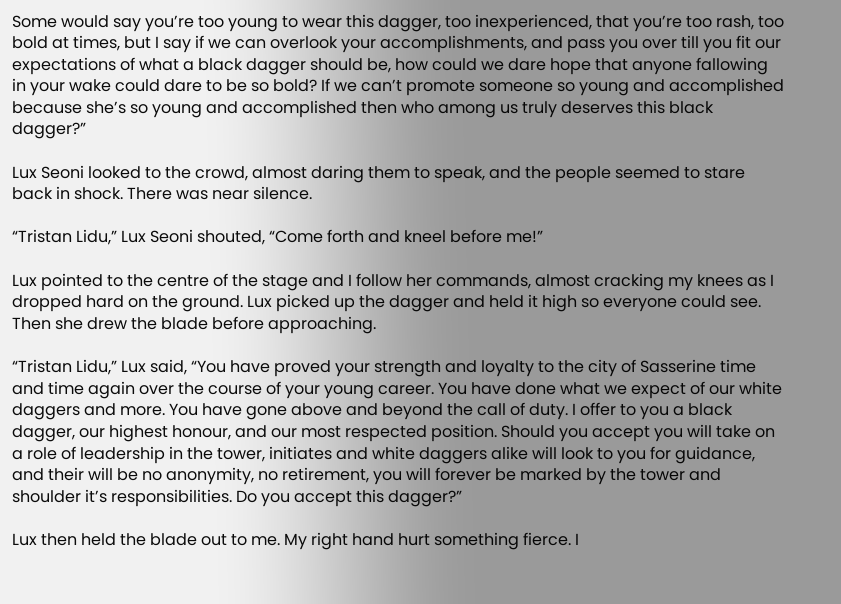Some would say you’re too young to wear this dagger, too inexperienced, that you’re too rash, too bold at times, but I say if we can overlook your accomplishments, and pass you over till you fit our expectations of what a black dagger should be, how could we dare hope that anyone fallowing in your wake could dare to be so bold? If we can’t promote someone so young and accomplished because she’s so young and accomplished then who among us truly deserves this black dagger?”

Lux Seoni looked to the crowd, almost daring them to speak, and the people seemed to stare back in shock. There was near silence.

“Tristan Lidu,” Lux Seoni shouted, “Come forth and kneel before me!”

Lux pointed to the centre of the stage and I follow her commands, almost cracking my knees as I dropped hard on the ground. Lux picked up the dagger and held it high so everyone could see. Then she drew the blade before approaching.

“Tristan Lidu,” Lux said, “You have proved your strength and loyalty to the city of Sasserine time and time again over the course of your young career. You have done what we expect of our white daggers and more. You have gone above and beyond the call of duty. I offer to you a black dagger, our highest honour, and our most respected position. Should you accept you will take on a role of leadership in the tower, initiates and white daggers alike will look to you for guidance, and their will be no anonymity, no retirement, you will forever be marked by the tower and shoulder it’s responsibilities. Do you accept this dagger?”

Lux then held the blade out to me. My right hand hurt something fierce. I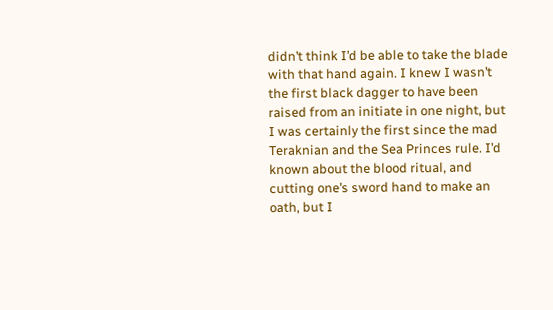didn’t think I’d be able to take the blade with that hand again. I knew I wasn’t the first black dagger to have been raised from an initiate in one night, but I was certainly the first since the mad Teraknian and the Sea Princes rule. I’d known about the blood ritual, and cutting one’s sword hand to make an oath, but I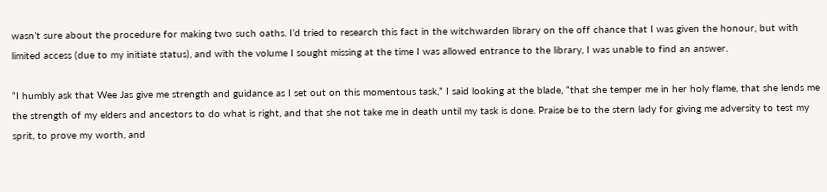wasn’t sure about the procedure for making two such oaths. I’d tried to research this fact in the witchwarden library on the off chance that I was given the honour, but with limited access (due to my initiate status), and with the volume I sought missing at the time I was allowed entrance to the library, I was unable to find an answer.

“I humbly ask that Wee Jas give me strength and guidance as I set out on this momentous task,” I said looking at the blade, “that she temper me in her holy flame, that she lends me the strength of my elders and ancestors to do what is right, and that she not take me in death until my task is done. Praise be to the stern lady for giving me adversity to test my sprit, to prove my worth, and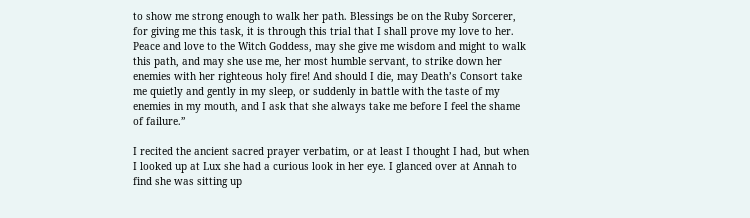to show me strong enough to walk her path. Blessings be on the Ruby Sorcerer, for giving me this task, it is through this trial that I shall prove my love to her. Peace and love to the Witch Goddess, may she give me wisdom and might to walk this path, and may she use me, her most humble servant, to strike down her enemies with her righteous holy fire! And should I die, may Death’s Consort take me quietly and gently in my sleep, or suddenly in battle with the taste of my enemies in my mouth, and I ask that she always take me before I feel the shame of failure.”

I recited the ancient sacred prayer verbatim, or at least I thought I had, but when I looked up at Lux she had a curious look in her eye. I glanced over at Annah to find she was sitting up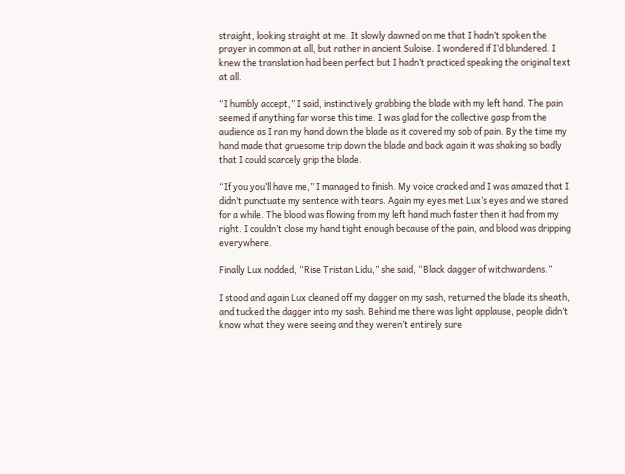straight, looking straight at me. It slowly dawned on me that I hadn’t spoken the prayer in common at all, but rather in ancient Suloise. I wondered if I’d blundered. I knew the translation had been perfect but I hadn’t practiced speaking the original text at all.

“I humbly accept,” I said, instinctively grabbing the blade with my left hand. The pain seemed if anything far worse this time. I was glad for the collective gasp from the audience as I ran my hand down the blade as it covered my sob of pain. By the time my hand made that gruesome trip down the blade and back again it was shaking so badly that I could scarcely grip the blade.

“If you you’ll have me,” I managed to finish. My voice cracked and I was amazed that I didn’t punctuate my sentence with tears. Again my eyes met Lux’s eyes and we stared for a while. The blood was flowing from my left hand much faster then it had from my right. I couldn’t close my hand tight enough because of the pain, and blood was dripping everywhere.

Finally Lux nodded, “Rise Tristan Lidu,” she said, “Black dagger of witchwardens.”

I stood and again Lux cleaned off my dagger on my sash, returned the blade its sheath, and tucked the dagger into my sash. Behind me there was light applause, people didn’t know what they were seeing and they weren’t entirely sure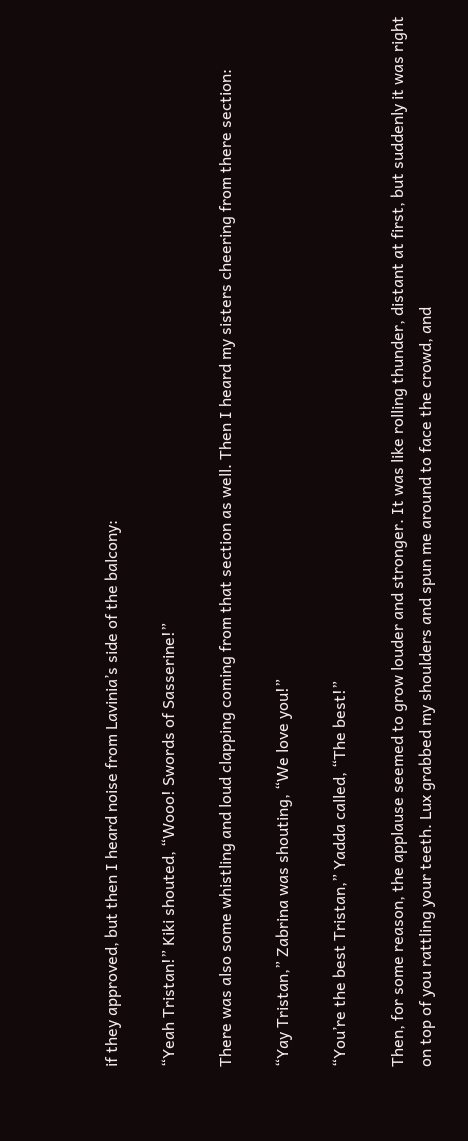if they approved, but then I heard noise from Lavinia’s side of the balcony:

“Yeah Tristan!” Kiki shouted, “Wooo! Swords of Sasserine!”

There was also some whistling and loud clapping coming from that section as well. Then I heard my sisters cheering from there section:

“Yay Tristan,” Zabrina was shouting, “We love you!”

“You’re the best Tristan,” Yadda called, “The best!”

Then, for some reason, the applause seemed to grow louder and stronger. It was like rolling thunder, distant at first, but suddenly it was right on top of you rattling your teeth. Lux grabbed my shoulders and spun me around to face the crowd, and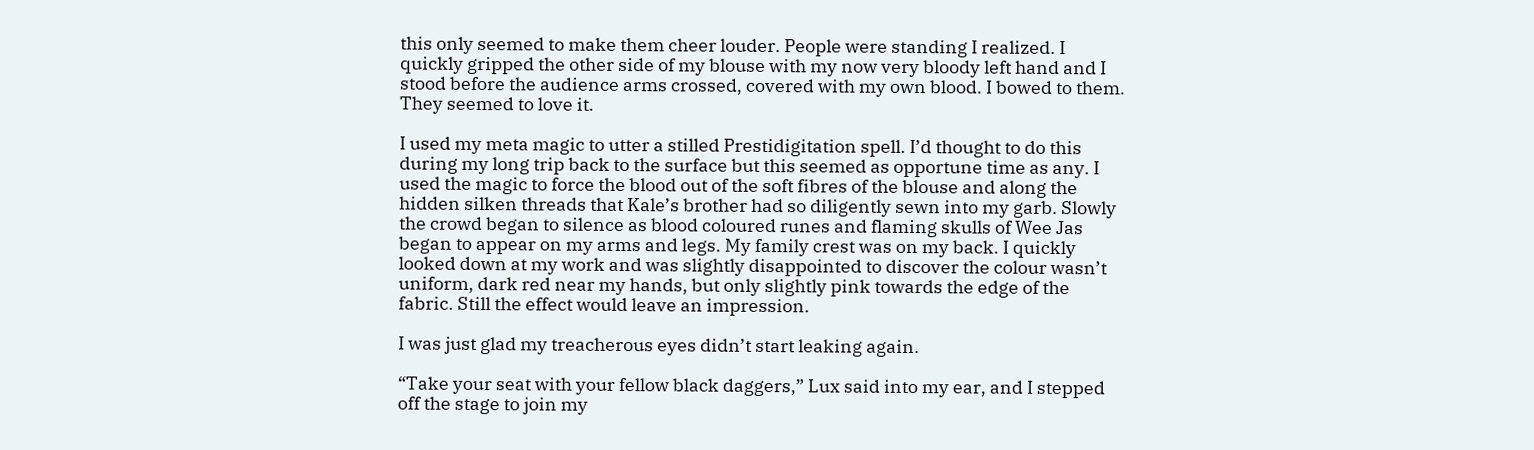this only seemed to make them cheer louder. People were standing I realized. I quickly gripped the other side of my blouse with my now very bloody left hand and I stood before the audience arms crossed, covered with my own blood. I bowed to them. They seemed to love it.

I used my meta magic to utter a stilled Prestidigitation spell. I’d thought to do this during my long trip back to the surface but this seemed as opportune time as any. I used the magic to force the blood out of the soft fibres of the blouse and along the hidden silken threads that Kale’s brother had so diligently sewn into my garb. Slowly the crowd began to silence as blood coloured runes and flaming skulls of Wee Jas began to appear on my arms and legs. My family crest was on my back. I quickly looked down at my work and was slightly disappointed to discover the colour wasn’t uniform, dark red near my hands, but only slightly pink towards the edge of the fabric. Still the effect would leave an impression.

I was just glad my treacherous eyes didn’t start leaking again.

“Take your seat with your fellow black daggers,” Lux said into my ear, and I stepped off the stage to join my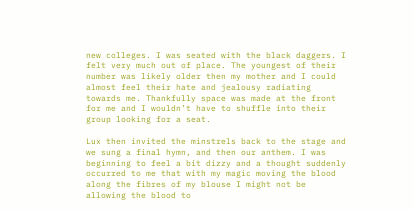new colleges. I was seated with the black daggers. I felt very much out of place. The youngest of their number was likely older then my mother and I could almost feel their hate and jealousy radiating towards me. Thankfully space was made at the front for me and I wouldn’t have to shuffle into their group looking for a seat.

Lux then invited the minstrels back to the stage and we sung a final hymn, and then our anthem. I was beginning to feel a bit dizzy and a thought suddenly occurred to me that with my magic moving the blood along the fibres of my blouse I might not be allowing the blood to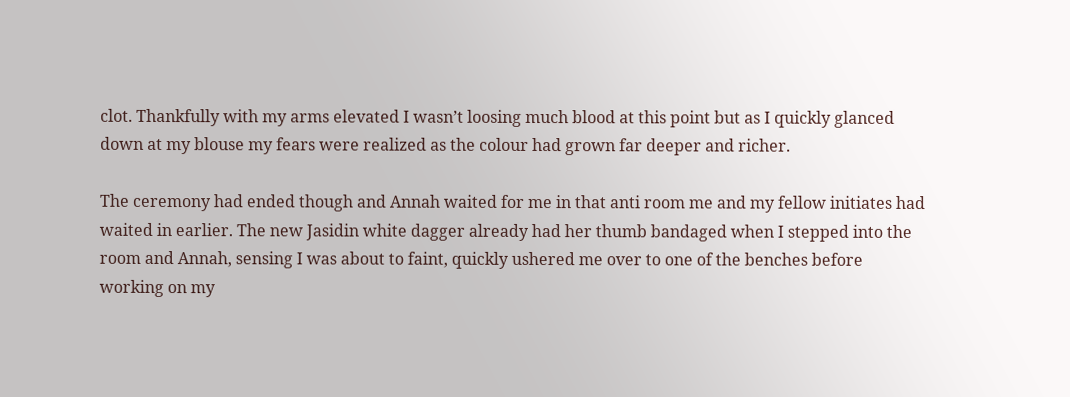clot. Thankfully with my arms elevated I wasn’t loosing much blood at this point but as I quickly glanced down at my blouse my fears were realized as the colour had grown far deeper and richer.

The ceremony had ended though and Annah waited for me in that anti room me and my fellow initiates had waited in earlier. The new Jasidin white dagger already had her thumb bandaged when I stepped into the room and Annah, sensing I was about to faint, quickly ushered me over to one of the benches before working on my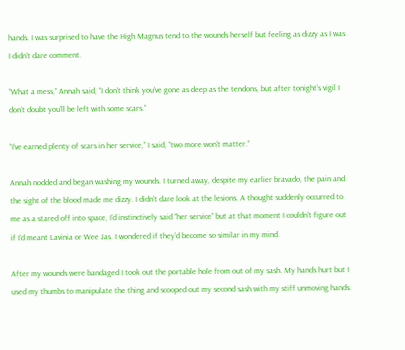hands. I was surprised to have the High Magnus tend to the wounds herself but feeling as dizzy as I was I didn’t dare comment.

“What a mess,” Annah said, “I don’t think you’ve gone as deep as the tendons, but after tonight’s vigil I don’t doubt you’ll be left with some scars.”

“I’ve earned plenty of scars in her service,” I said, “two more won’t matter.”

Annah nodded and began washing my wounds. I turned away, despite my earlier bravado, the pain and the sight of the blood made me dizzy. I didn’t dare look at the lesions. A thought suddenly occurred to me as a stared off into space, I’d instinctively said “her service” but at that moment I couldn’t figure out if I’d meant Lavinia or Wee Jas. I wondered if they’d become so similar in my mind.

After my wounds were bandaged I took out the portable hole from out of my sash. My hands hurt but I used my thumbs to manipulate the thing and scooped out my second sash with my stiff unmoving hands.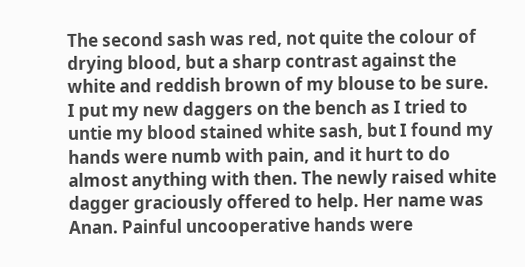The second sash was red, not quite the colour of drying blood, but a sharp contrast against the white and reddish brown of my blouse to be sure. I put my new daggers on the bench as I tried to untie my blood stained white sash, but I found my hands were numb with pain, and it hurt to do almost anything with then. The newly raised white dagger graciously offered to help. Her name was Anan. Painful uncooperative hands were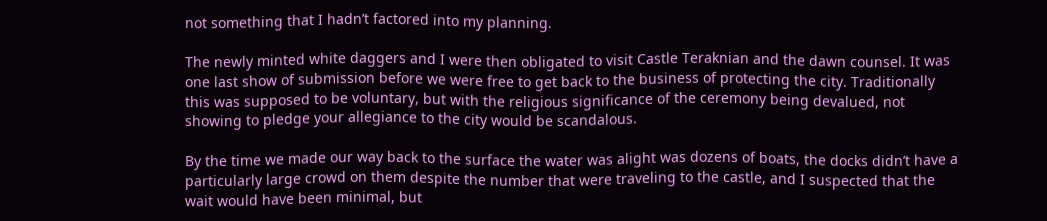not something that I hadn’t factored into my planning.

The newly minted white daggers and I were then obligated to visit Castle Teraknian and the dawn counsel. It was one last show of submission before we were free to get back to the business of protecting the city. Traditionally this was supposed to be voluntary, but with the religious significance of the ceremony being devalued, not showing to pledge your allegiance to the city would be scandalous.

By the time we made our way back to the surface the water was alight was dozens of boats, the docks didn’t have a particularly large crowd on them despite the number that were traveling to the castle, and I suspected that the wait would have been minimal, but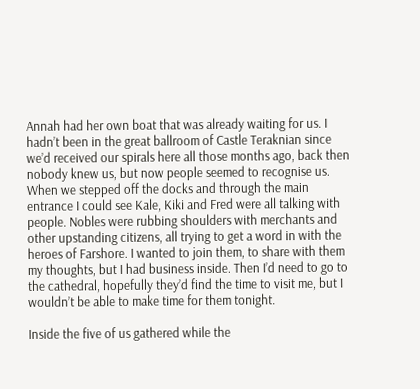Annah had her own boat that was already waiting for us. I hadn’t been in the great ballroom of Castle Teraknian since we’d received our spirals here all those months ago, back then nobody knew us, but now people seemed to recognise us. When we stepped off the docks and through the main entrance I could see Kale, Kiki and Fred were all talking with people. Nobles were rubbing shoulders with merchants and other upstanding citizens, all trying to get a word in with the heroes of Farshore. I wanted to join them, to share with them my thoughts, but I had business inside. Then I’d need to go to the cathedral, hopefully they’d find the time to visit me, but I wouldn’t be able to make time for them tonight.

Inside the five of us gathered while the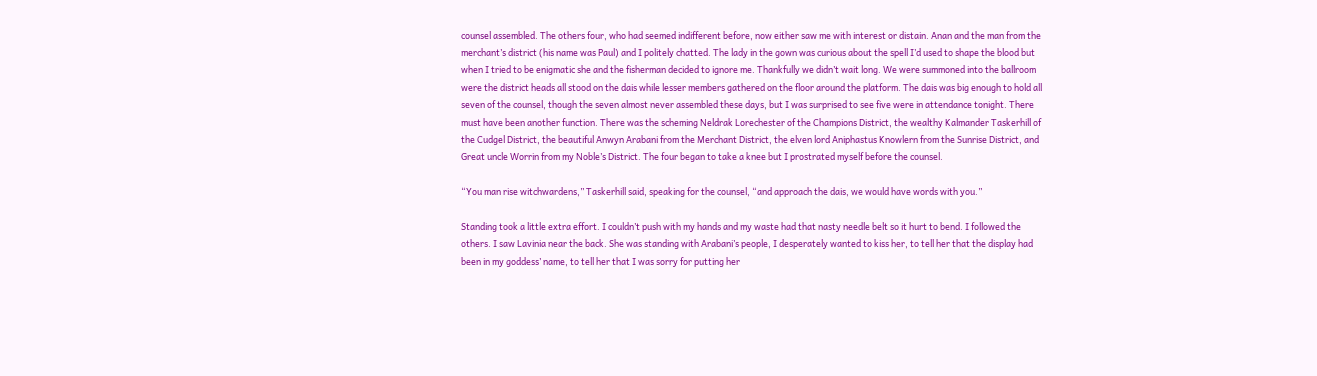counsel assembled. The others four, who had seemed indifferent before, now either saw me with interest or distain. Anan and the man from the merchant’s district (his name was Paul) and I politely chatted. The lady in the gown was curious about the spell I’d used to shape the blood but when I tried to be enigmatic she and the fisherman decided to ignore me. Thankfully we didn’t wait long. We were summoned into the ballroom were the district heads all stood on the dais while lesser members gathered on the floor around the platform. The dais was big enough to hold all seven of the counsel, though the seven almost never assembled these days, but I was surprised to see five were in attendance tonight. There must have been another function. There was the scheming Neldrak Lorechester of the Champions District, the wealthy Kalmander Taskerhill of the Cudgel District, the beautiful Anwyn Arabani from the Merchant District, the elven lord Aniphastus Knowlern from the Sunrise District, and Great uncle Worrin from my Noble’s District. The four began to take a knee but I prostrated myself before the counsel.

“You man rise witchwardens,” Taskerhill said, speaking for the counsel, “and approach the dais, we would have words with you.”

Standing took a little extra effort. I couldn’t push with my hands and my waste had that nasty needle belt so it hurt to bend. I followed the others. I saw Lavinia near the back. She was standing with Arabani’s people, I desperately wanted to kiss her, to tell her that the display had been in my goddess’ name, to tell her that I was sorry for putting her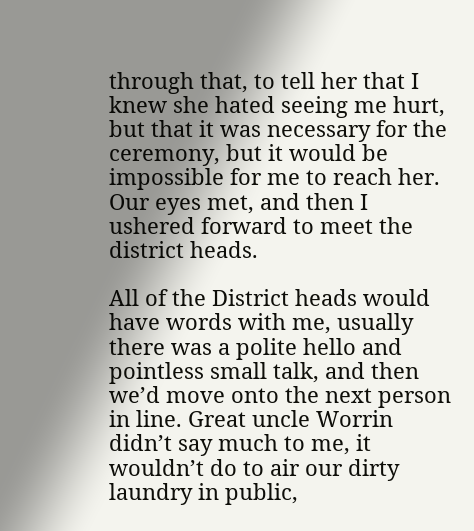through that, to tell her that I knew she hated seeing me hurt, but that it was necessary for the ceremony, but it would be impossible for me to reach her. Our eyes met, and then I ushered forward to meet the district heads.

All of the District heads would have words with me, usually there was a polite hello and pointless small talk, and then we’d move onto the next person in line. Great uncle Worrin didn’t say much to me, it wouldn’t do to air our dirty laundry in public,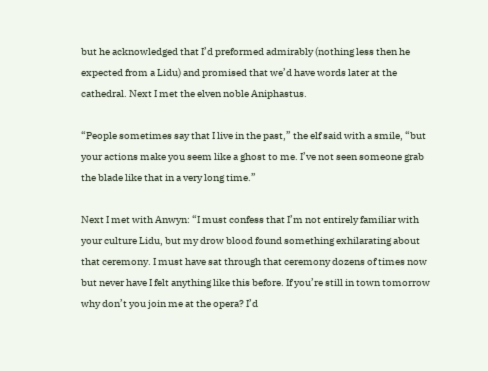but he acknowledged that I’d preformed admirably (nothing less then he expected from a Lidu) and promised that we’d have words later at the cathedral. Next I met the elven noble Aniphastus.

“People sometimes say that I live in the past,” the elf said with a smile, “but your actions make you seem like a ghost to me. I’ve not seen someone grab the blade like that in a very long time.”

Next I met with Anwyn: “I must confess that I’m not entirely familiar with your culture Lidu, but my drow blood found something exhilarating about that ceremony. I must have sat through that ceremony dozens of times now but never have I felt anything like this before. If you’re still in town tomorrow why don’t you join me at the opera? I’d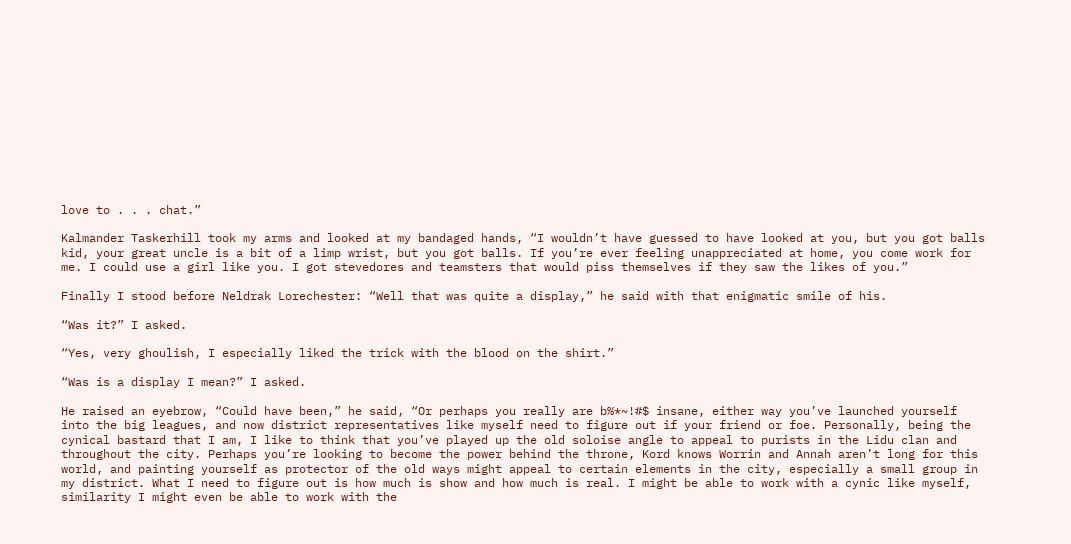love to . . . chat.”

Kalmander Taskerhill took my arms and looked at my bandaged hands, “I wouldn’t have guessed to have looked at you, but you got balls kid, your great uncle is a bit of a limp wrist, but you got balls. If you’re ever feeling unappreciated at home, you come work for me. I could use a girl like you. I got stevedores and teamsters that would piss themselves if they saw the likes of you.”

Finally I stood before Neldrak Lorechester: “Well that was quite a display,” he said with that enigmatic smile of his.

“Was it?” I asked.

“Yes, very ghoulish, I especially liked the trick with the blood on the shirt.”

“Was is a display I mean?” I asked.

He raised an eyebrow, “Could have been,” he said, “Or perhaps you really are b%*~!#$ insane, either way you’ve launched yourself into the big leagues, and now district representatives like myself need to figure out if your friend or foe. Personally, being the cynical bastard that I am, I like to think that you’ve played up the old soloise angle to appeal to purists in the Lidu clan and throughout the city. Perhaps you’re looking to become the power behind the throne, Kord knows Worrin and Annah aren’t long for this world, and painting yourself as protector of the old ways might appeal to certain elements in the city, especially a small group in my district. What I need to figure out is how much is show and how much is real. I might be able to work with a cynic like myself, similarity I might even be able to work with the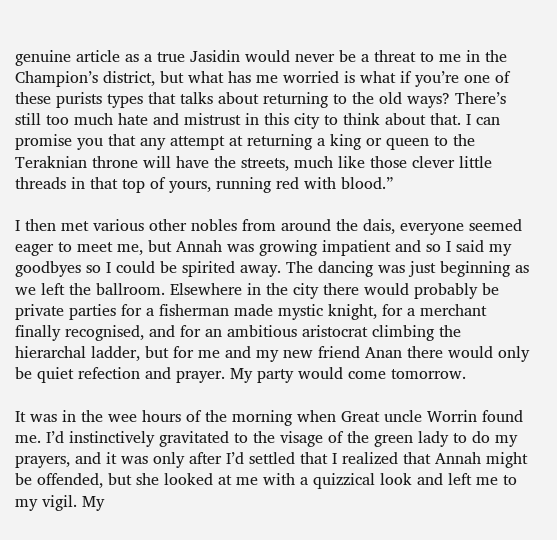genuine article as a true Jasidin would never be a threat to me in the Champion’s district, but what has me worried is what if you’re one of these purists types that talks about returning to the old ways? There’s still too much hate and mistrust in this city to think about that. I can promise you that any attempt at returning a king or queen to the Teraknian throne will have the streets, much like those clever little threads in that top of yours, running red with blood.”

I then met various other nobles from around the dais, everyone seemed eager to meet me, but Annah was growing impatient and so I said my goodbyes so I could be spirited away. The dancing was just beginning as we left the ballroom. Elsewhere in the city there would probably be private parties for a fisherman made mystic knight, for a merchant finally recognised, and for an ambitious aristocrat climbing the hierarchal ladder, but for me and my new friend Anan there would only be quiet refection and prayer. My party would come tomorrow.

It was in the wee hours of the morning when Great uncle Worrin found me. I’d instinctively gravitated to the visage of the green lady to do my prayers, and it was only after I’d settled that I realized that Annah might be offended, but she looked at me with a quizzical look and left me to my vigil. My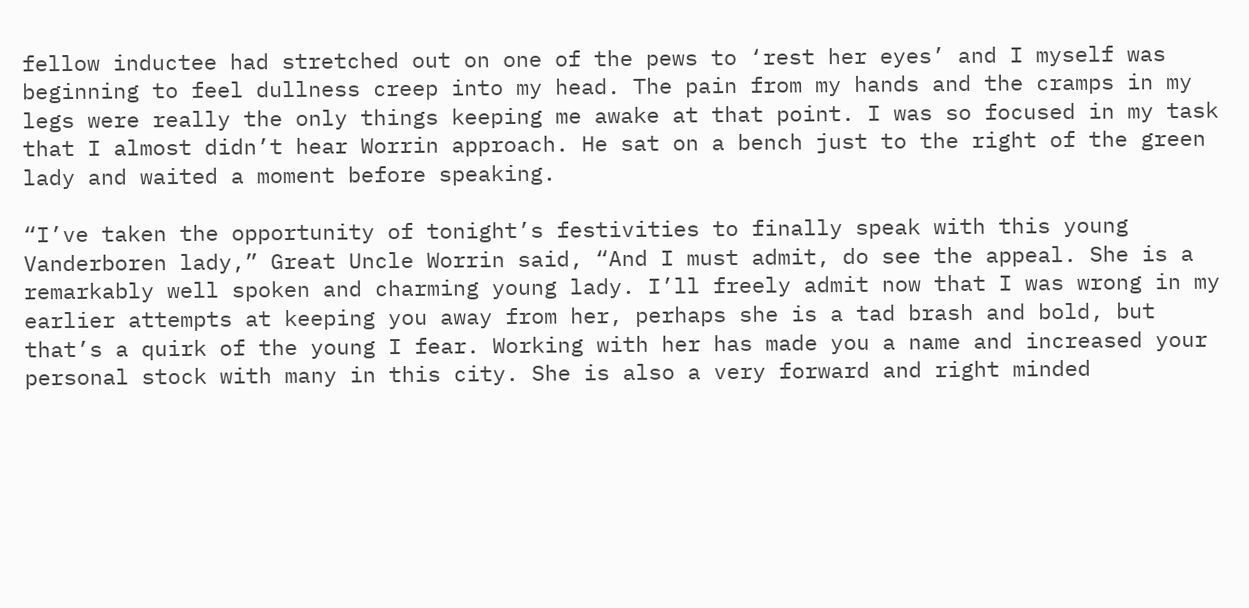fellow inductee had stretched out on one of the pews to ‘rest her eyes’ and I myself was beginning to feel dullness creep into my head. The pain from my hands and the cramps in my legs were really the only things keeping me awake at that point. I was so focused in my task that I almost didn’t hear Worrin approach. He sat on a bench just to the right of the green lady and waited a moment before speaking.

“I’ve taken the opportunity of tonight’s festivities to finally speak with this young Vanderboren lady,” Great Uncle Worrin said, “And I must admit, do see the appeal. She is a remarkably well spoken and charming young lady. I’ll freely admit now that I was wrong in my earlier attempts at keeping you away from her, perhaps she is a tad brash and bold, but that’s a quirk of the young I fear. Working with her has made you a name and increased your personal stock with many in this city. She is also a very forward and right minded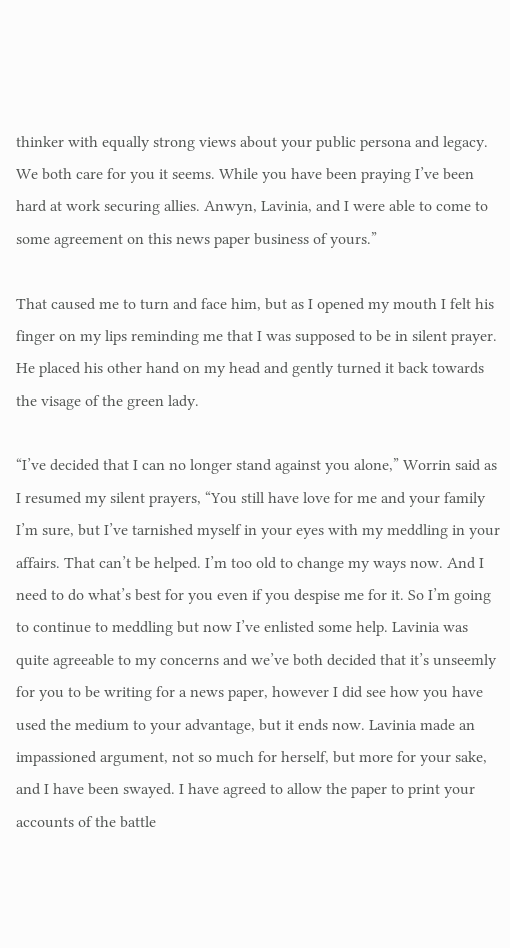thinker with equally strong views about your public persona and legacy. We both care for you it seems. While you have been praying I’ve been hard at work securing allies. Anwyn, Lavinia, and I were able to come to some agreement on this news paper business of yours.”

That caused me to turn and face him, but as I opened my mouth I felt his finger on my lips reminding me that I was supposed to be in silent prayer. He placed his other hand on my head and gently turned it back towards the visage of the green lady.

“I’ve decided that I can no longer stand against you alone,” Worrin said as I resumed my silent prayers, “You still have love for me and your family I’m sure, but I’ve tarnished myself in your eyes with my meddling in your affairs. That can’t be helped. I’m too old to change my ways now. And I need to do what’s best for you even if you despise me for it. So I’m going to continue to meddling but now I’ve enlisted some help. Lavinia was quite agreeable to my concerns and we’ve both decided that it’s unseemly for you to be writing for a news paper, however I did see how you have used the medium to your advantage, but it ends now. Lavinia made an impassioned argument, not so much for herself, but more for your sake, and I have been swayed. I have agreed to allow the paper to print your accounts of the battle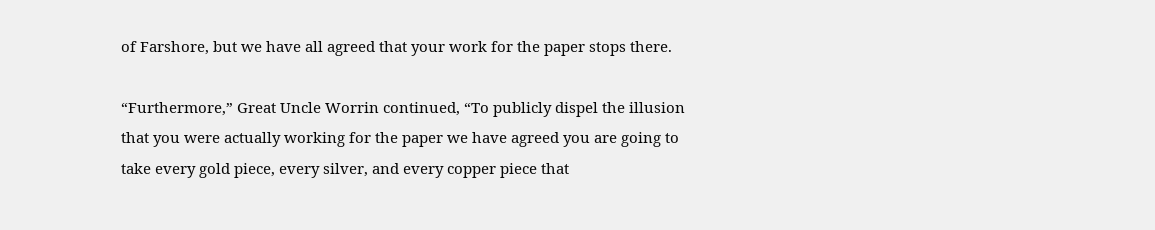of Farshore, but we have all agreed that your work for the paper stops there.

“Furthermore,” Great Uncle Worrin continued, “To publicly dispel the illusion that you were actually working for the paper we have agreed you are going to take every gold piece, every silver, and every copper piece that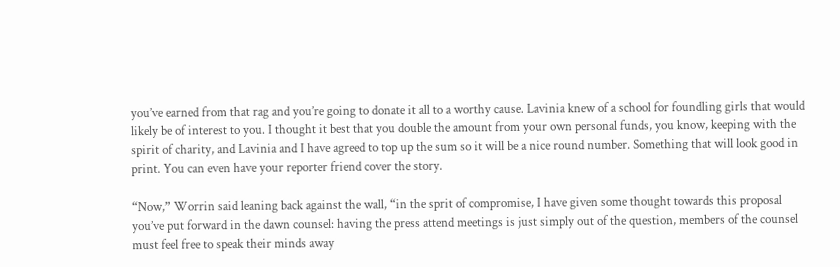you’ve earned from that rag and you’re going to donate it all to a worthy cause. Lavinia knew of a school for foundling girls that would likely be of interest to you. I thought it best that you double the amount from your own personal funds, you know, keeping with the spirit of charity, and Lavinia and I have agreed to top up the sum so it will be a nice round number. Something that will look good in print. You can even have your reporter friend cover the story.

“Now,” Worrin said leaning back against the wall, “in the sprit of compromise, I have given some thought towards this proposal you’ve put forward in the dawn counsel: having the press attend meetings is just simply out of the question, members of the counsel must feel free to speak their minds away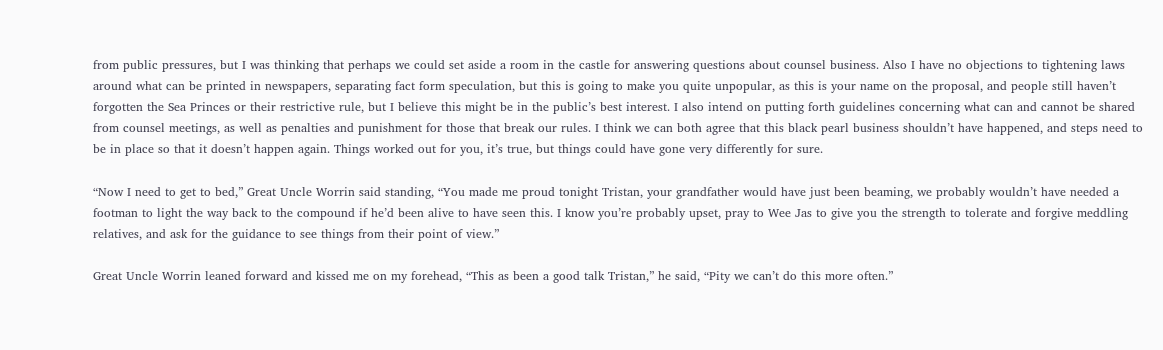from public pressures, but I was thinking that perhaps we could set aside a room in the castle for answering questions about counsel business. Also I have no objections to tightening laws around what can be printed in newspapers, separating fact form speculation, but this is going to make you quite unpopular, as this is your name on the proposal, and people still haven’t forgotten the Sea Princes or their restrictive rule, but I believe this might be in the public’s best interest. I also intend on putting forth guidelines concerning what can and cannot be shared from counsel meetings, as well as penalties and punishment for those that break our rules. I think we can both agree that this black pearl business shouldn’t have happened, and steps need to be in place so that it doesn’t happen again. Things worked out for you, it’s true, but things could have gone very differently for sure.

“Now I need to get to bed,” Great Uncle Worrin said standing, “You made me proud tonight Tristan, your grandfather would have just been beaming, we probably wouldn’t have needed a footman to light the way back to the compound if he’d been alive to have seen this. I know you’re probably upset, pray to Wee Jas to give you the strength to tolerate and forgive meddling relatives, and ask for the guidance to see things from their point of view.”

Great Uncle Worrin leaned forward and kissed me on my forehead, “This as been a good talk Tristan,” he said, “Pity we can’t do this more often.”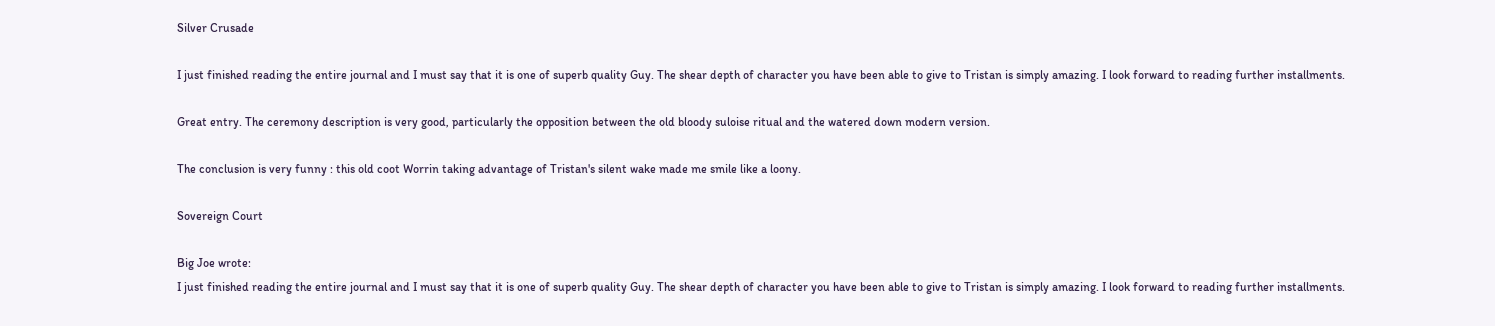Silver Crusade

I just finished reading the entire journal and I must say that it is one of superb quality Guy. The shear depth of character you have been able to give to Tristan is simply amazing. I look forward to reading further installments.

Great entry. The ceremony description is very good, particularly the opposition between the old bloody suloise ritual and the watered down modern version.

The conclusion is very funny : this old coot Worrin taking advantage of Tristan's silent wake made me smile like a loony.

Sovereign Court

Big Joe wrote:
I just finished reading the entire journal and I must say that it is one of superb quality Guy. The shear depth of character you have been able to give to Tristan is simply amazing. I look forward to reading further installments.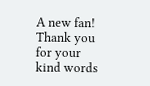A new fan! Thank you for your kind words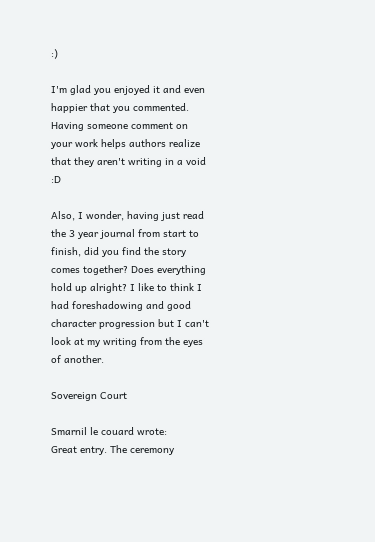:)

I'm glad you enjoyed it and even happier that you commented. Having someone comment on your work helps authors realize that they aren't writing in a void :D

Also, I wonder, having just read the 3 year journal from start to finish, did you find the story comes together? Does everything hold up alright? I like to think I had foreshadowing and good character progression but I can't look at my writing from the eyes of another.

Sovereign Court

Smarnil le couard wrote:
Great entry. The ceremony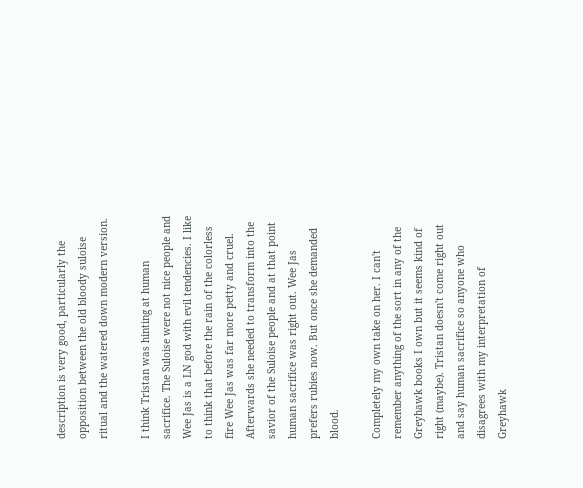description is very good, particularly the opposition between the old bloody suloise ritual and the watered down modern version.

I think Tristan was hinting at human sacrifice. The Suloise were not nice people and Wee Jas is a LN god with evil tendencies. I like to think that before the rain of the colorless fire Wee Jas was far more petty and cruel. Afterwards she needed to transform into the savior of the Suloise people and at that point human sacrifice was right out. Wee Jas prefers rubies now. But once she demanded blood.

Completely my own take on her. I can't remember anything of the sort in any of the Greyhawk books I own but it seems kind of right (maybe). Tristan doesn't come right out and say human sacrifice so anyone who disagrees with my interpretation of Greyhawk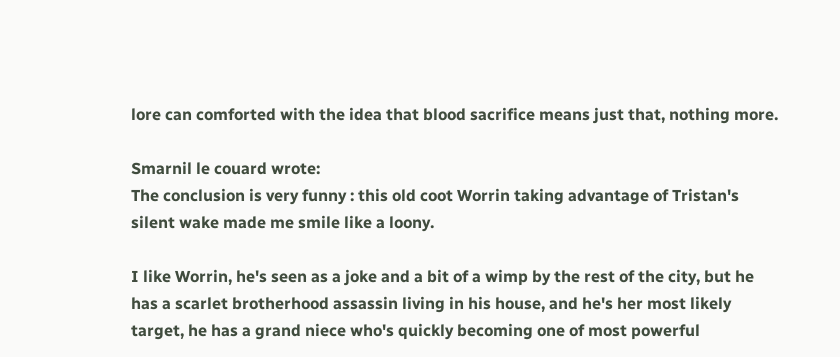lore can comforted with the idea that blood sacrifice means just that, nothing more.

Smarnil le couard wrote:
The conclusion is very funny : this old coot Worrin taking advantage of Tristan's silent wake made me smile like a loony.

I like Worrin, he's seen as a joke and a bit of a wimp by the rest of the city, but he has a scarlet brotherhood assassin living in his house, and he's her most likely target, he has a grand niece who's quickly becoming one of most powerful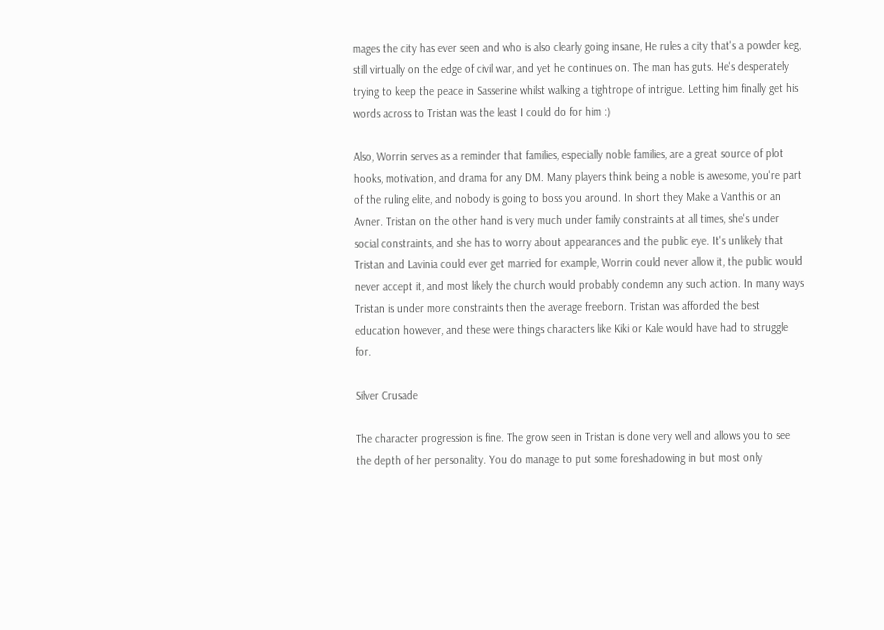mages the city has ever seen and who is also clearly going insane, He rules a city that's a powder keg, still virtually on the edge of civil war, and yet he continues on. The man has guts. He's desperately trying to keep the peace in Sasserine whilst walking a tightrope of intrigue. Letting him finally get his words across to Tristan was the least I could do for him :)

Also, Worrin serves as a reminder that families, especially noble families, are a great source of plot hooks, motivation, and drama for any DM. Many players think being a noble is awesome, you're part of the ruling elite, and nobody is going to boss you around. In short they Make a Vanthis or an Avner. Tristan on the other hand is very much under family constraints at all times, she's under social constraints, and she has to worry about appearances and the public eye. It's unlikely that Tristan and Lavinia could ever get married for example, Worrin could never allow it, the public would never accept it, and most likely the church would probably condemn any such action. In many ways Tristan is under more constraints then the average freeborn. Tristan was afforded the best education however, and these were things characters like Kiki or Kale would have had to struggle for.

Silver Crusade

The character progression is fine. The grow seen in Tristan is done very well and allows you to see the depth of her personality. You do manage to put some foreshadowing in but most only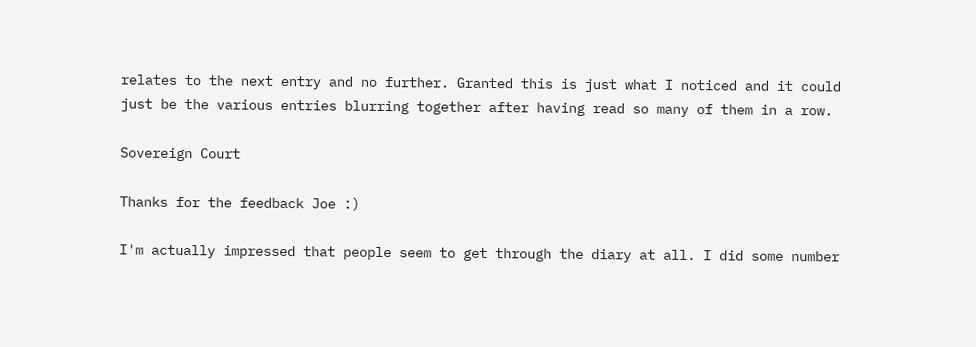relates to the next entry and no further. Granted this is just what I noticed and it could just be the various entries blurring together after having read so many of them in a row.

Sovereign Court

Thanks for the feedback Joe :)

I'm actually impressed that people seem to get through the diary at all. I did some number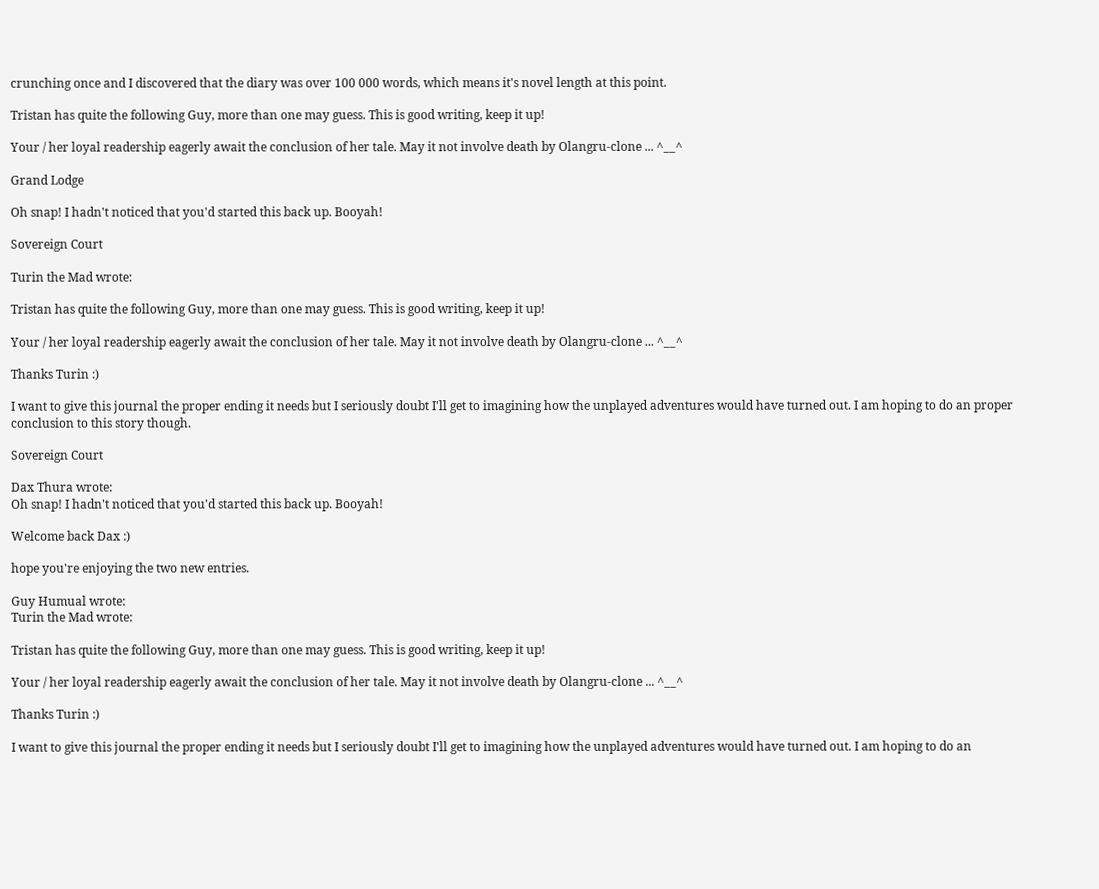crunching once and I discovered that the diary was over 100 000 words, which means it's novel length at this point.

Tristan has quite the following Guy, more than one may guess. This is good writing, keep it up!

Your / her loyal readership eagerly await the conclusion of her tale. May it not involve death by Olangru-clone ... ^__^

Grand Lodge

Oh snap! I hadn't noticed that you'd started this back up. Booyah!

Sovereign Court

Turin the Mad wrote:

Tristan has quite the following Guy, more than one may guess. This is good writing, keep it up!

Your / her loyal readership eagerly await the conclusion of her tale. May it not involve death by Olangru-clone ... ^__^

Thanks Turin :)

I want to give this journal the proper ending it needs but I seriously doubt I'll get to imagining how the unplayed adventures would have turned out. I am hoping to do an proper conclusion to this story though.

Sovereign Court

Dax Thura wrote:
Oh snap! I hadn't noticed that you'd started this back up. Booyah!

Welcome back Dax :)

hope you're enjoying the two new entries.

Guy Humual wrote:
Turin the Mad wrote:

Tristan has quite the following Guy, more than one may guess. This is good writing, keep it up!

Your / her loyal readership eagerly await the conclusion of her tale. May it not involve death by Olangru-clone ... ^__^

Thanks Turin :)

I want to give this journal the proper ending it needs but I seriously doubt I'll get to imagining how the unplayed adventures would have turned out. I am hoping to do an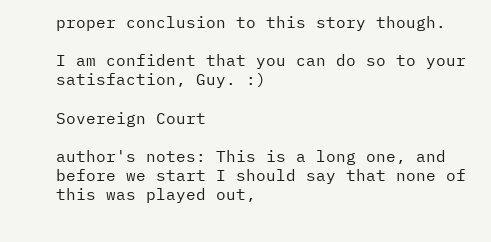proper conclusion to this story though.

I am confident that you can do so to your satisfaction, Guy. :)

Sovereign Court

author's notes: This is a long one, and before we start I should say that none of this was played out,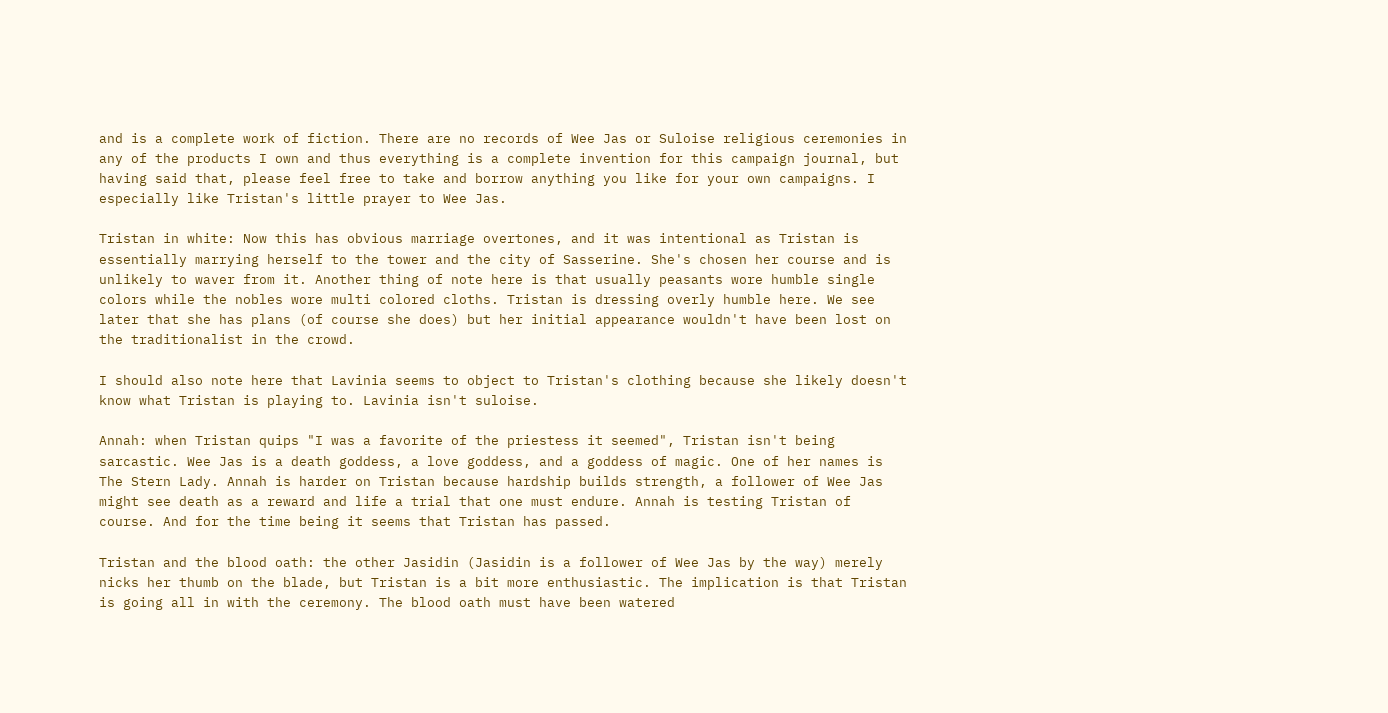and is a complete work of fiction. There are no records of Wee Jas or Suloise religious ceremonies in any of the products I own and thus everything is a complete invention for this campaign journal, but having said that, please feel free to take and borrow anything you like for your own campaigns. I especially like Tristan's little prayer to Wee Jas.

Tristan in white: Now this has obvious marriage overtones, and it was intentional as Tristan is essentially marrying herself to the tower and the city of Sasserine. She's chosen her course and is unlikely to waver from it. Another thing of note here is that usually peasants wore humble single colors while the nobles wore multi colored cloths. Tristan is dressing overly humble here. We see later that she has plans (of course she does) but her initial appearance wouldn't have been lost on the traditionalist in the crowd.

I should also note here that Lavinia seems to object to Tristan's clothing because she likely doesn't know what Tristan is playing to. Lavinia isn't suloise.

Annah: when Tristan quips "I was a favorite of the priestess it seemed", Tristan isn't being sarcastic. Wee Jas is a death goddess, a love goddess, and a goddess of magic. One of her names is The Stern Lady. Annah is harder on Tristan because hardship builds strength, a follower of Wee Jas might see death as a reward and life a trial that one must endure. Annah is testing Tristan of course. And for the time being it seems that Tristan has passed.

Tristan and the blood oath: the other Jasidin (Jasidin is a follower of Wee Jas by the way) merely nicks her thumb on the blade, but Tristan is a bit more enthusiastic. The implication is that Tristan is going all in with the ceremony. The blood oath must have been watered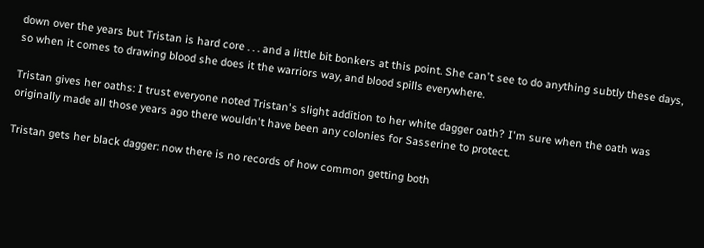down over the years but Tristan is hard core . . . and a little bit bonkers at this point. She can't see to do anything subtly these days, so when it comes to drawing blood she does it the warriors way, and blood spills everywhere.

Tristan gives her oaths: I trust everyone noted Tristan's slight addition to her white dagger oath? I'm sure when the oath was originally made all those years ago there wouldn't have been any colonies for Sasserine to protect.

Tristan gets her black dagger: now there is no records of how common getting both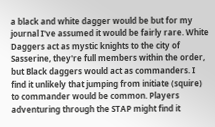a black and white dagger would be but for my journal I've assumed it would be fairly rare. White Daggers act as mystic knights to the city of Sasserine, they're full members within the order, but Black daggers would act as commanders. I find it unlikely that jumping from initiate (squire) to commander would be common. Players adventuring through the STAP might find it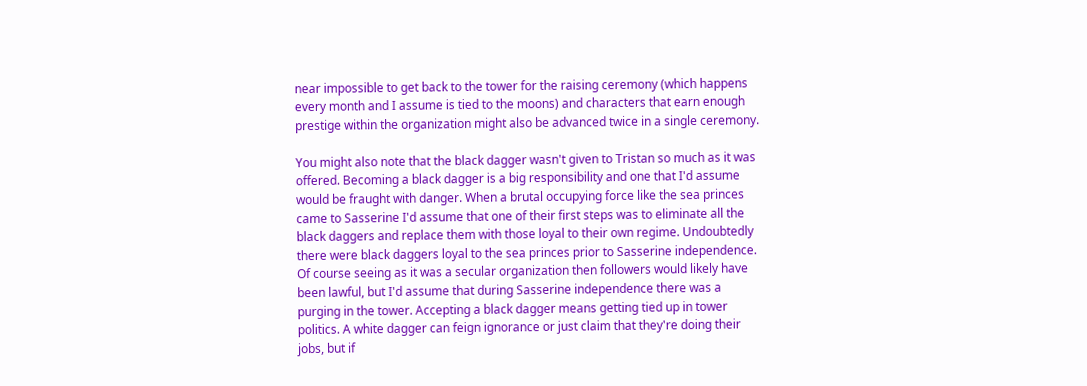near impossible to get back to the tower for the raising ceremony (which happens every month and I assume is tied to the moons) and characters that earn enough prestige within the organization might also be advanced twice in a single ceremony.

You might also note that the black dagger wasn't given to Tristan so much as it was offered. Becoming a black dagger is a big responsibility and one that I'd assume would be fraught with danger. When a brutal occupying force like the sea princes came to Sasserine I'd assume that one of their first steps was to eliminate all the black daggers and replace them with those loyal to their own regime. Undoubtedly there were black daggers loyal to the sea princes prior to Sasserine independence. Of course seeing as it was a secular organization then followers would likely have been lawful, but I'd assume that during Sasserine independence there was a purging in the tower. Accepting a black dagger means getting tied up in tower politics. A white dagger can feign ignorance or just claim that they're doing their jobs, but if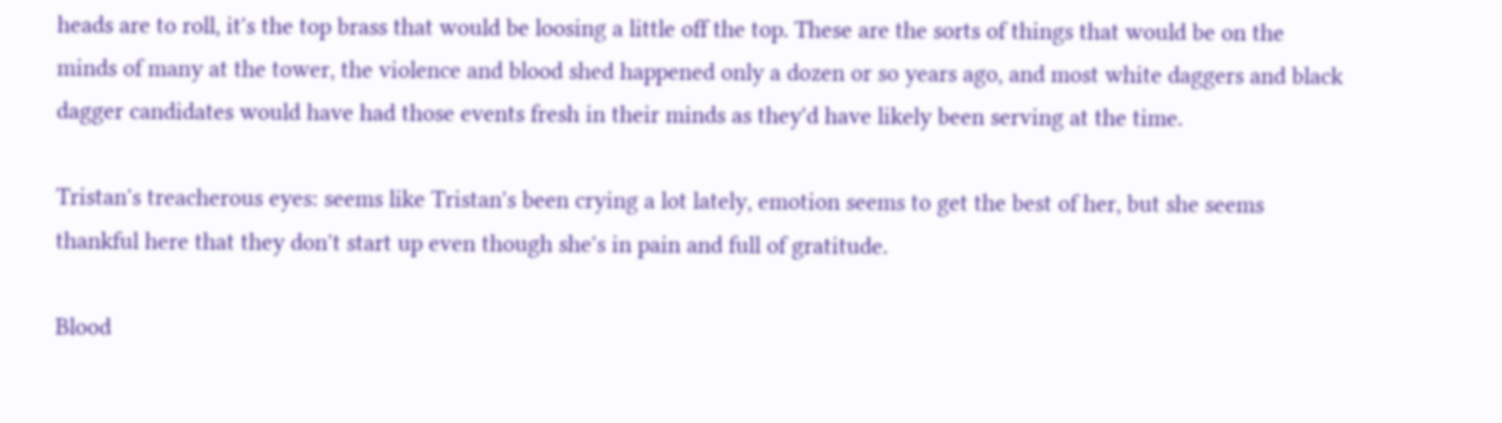heads are to roll, it's the top brass that would be loosing a little off the top. These are the sorts of things that would be on the minds of many at the tower, the violence and blood shed happened only a dozen or so years ago, and most white daggers and black dagger candidates would have had those events fresh in their minds as they'd have likely been serving at the time.

Tristan's treacherous eyes: seems like Tristan's been crying a lot lately, emotion seems to get the best of her, but she seems thankful here that they don't start up even though she's in pain and full of gratitude.

Blood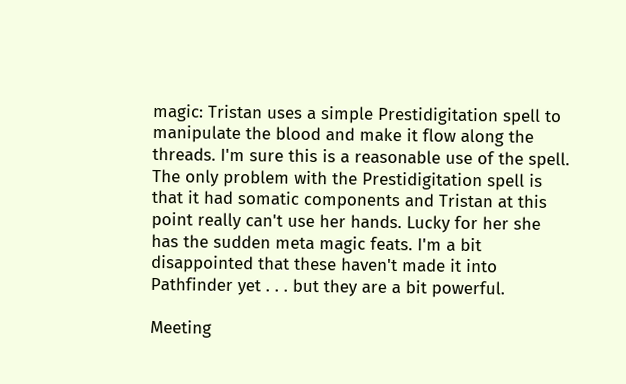magic: Tristan uses a simple Prestidigitation spell to manipulate the blood and make it flow along the threads. I'm sure this is a reasonable use of the spell. The only problem with the Prestidigitation spell is that it had somatic components and Tristan at this point really can't use her hands. Lucky for her she has the sudden meta magic feats. I'm a bit disappointed that these haven't made it into Pathfinder yet . . . but they are a bit powerful.

Meeting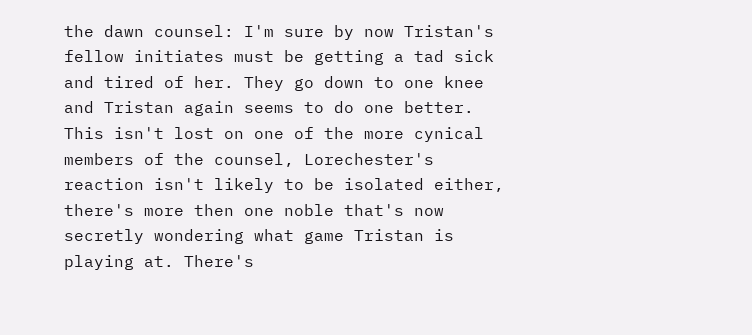the dawn counsel: I'm sure by now Tristan's fellow initiates must be getting a tad sick and tired of her. They go down to one knee and Tristan again seems to do one better. This isn't lost on one of the more cynical members of the counsel, Lorechester's reaction isn't likely to be isolated either, there's more then one noble that's now secretly wondering what game Tristan is playing at. There's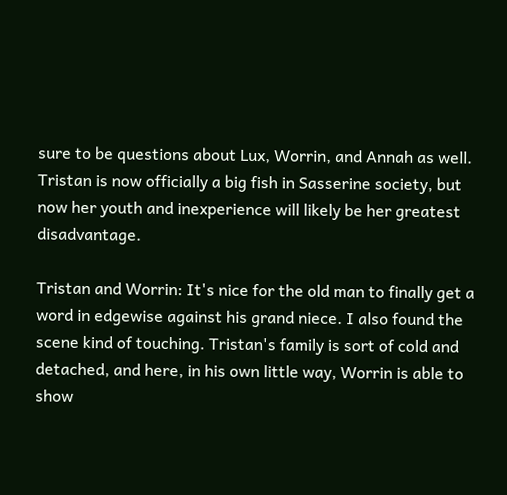sure to be questions about Lux, Worrin, and Annah as well. Tristan is now officially a big fish in Sasserine society, but now her youth and inexperience will likely be her greatest disadvantage.

Tristan and Worrin: It's nice for the old man to finally get a word in edgewise against his grand niece. I also found the scene kind of touching. Tristan's family is sort of cold and detached, and here, in his own little way, Worrin is able to show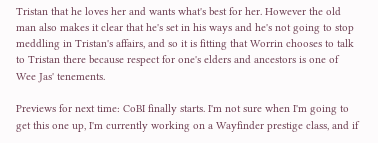Tristan that he loves her and wants what's best for her. However the old man also makes it clear that he's set in his ways and he's not going to stop meddling in Tristan's affairs, and so it is fitting that Worrin chooses to talk to Tristan there because respect for one's elders and ancestors is one of Wee Jas' tenements.

Previews for next time: CoBI finally starts. I'm not sure when I'm going to get this one up, I'm currently working on a Wayfinder prestige class, and if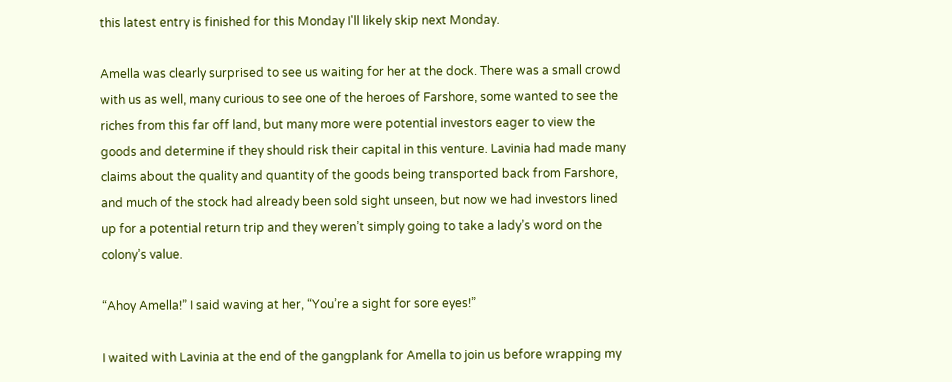this latest entry is finished for this Monday I'll likely skip next Monday.

Amella was clearly surprised to see us waiting for her at the dock. There was a small crowd with us as well, many curious to see one of the heroes of Farshore, some wanted to see the riches from this far off land, but many more were potential investors eager to view the goods and determine if they should risk their capital in this venture. Lavinia had made many claims about the quality and quantity of the goods being transported back from Farshore, and much of the stock had already been sold sight unseen, but now we had investors lined up for a potential return trip and they weren’t simply going to take a lady’s word on the colony’s value.

“Ahoy Amella!” I said waving at her, “You’re a sight for sore eyes!”

I waited with Lavinia at the end of the gangplank for Amella to join us before wrapping my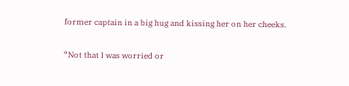former captain in a big hug and kissing her on her cheeks.

“Not that I was worried or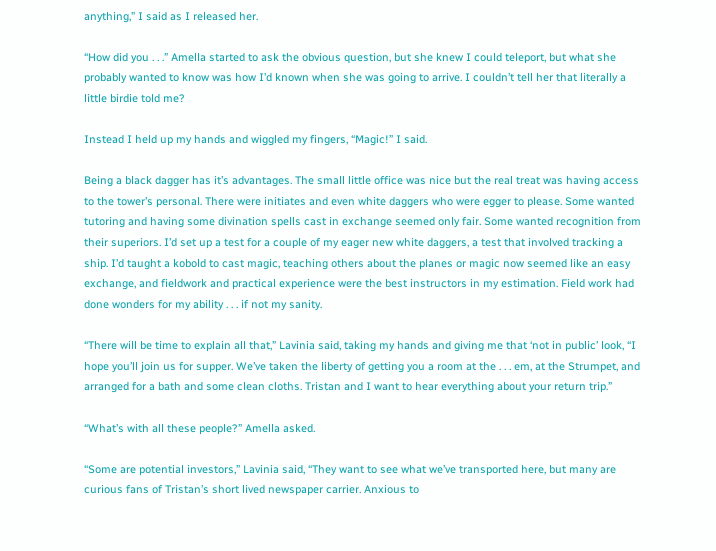anything,” I said as I released her.

“How did you . . .” Amella started to ask the obvious question, but she knew I could teleport, but what she probably wanted to know was how I’d known when she was going to arrive. I couldn’t tell her that literally a little birdie told me?

Instead I held up my hands and wiggled my fingers, “Magic!” I said.

Being a black dagger has it’s advantages. The small little office was nice but the real treat was having access to the tower’s personal. There were initiates and even white daggers who were egger to please. Some wanted tutoring and having some divination spells cast in exchange seemed only fair. Some wanted recognition from their superiors. I’d set up a test for a couple of my eager new white daggers, a test that involved tracking a ship. I’d taught a kobold to cast magic, teaching others about the planes or magic now seemed like an easy exchange, and fieldwork and practical experience were the best instructors in my estimation. Field work had done wonders for my ability . . . if not my sanity.

“There will be time to explain all that,” Lavinia said, taking my hands and giving me that ‘not in public’ look, “I hope you’ll join us for supper. We’ve taken the liberty of getting you a room at the . . . em, at the Strumpet, and arranged for a bath and some clean cloths. Tristan and I want to hear everything about your return trip.”

“What’s with all these people?” Amella asked.

“Some are potential investors,” Lavinia said, “They want to see what we’ve transported here, but many are curious fans of Tristan’s short lived newspaper carrier. Anxious to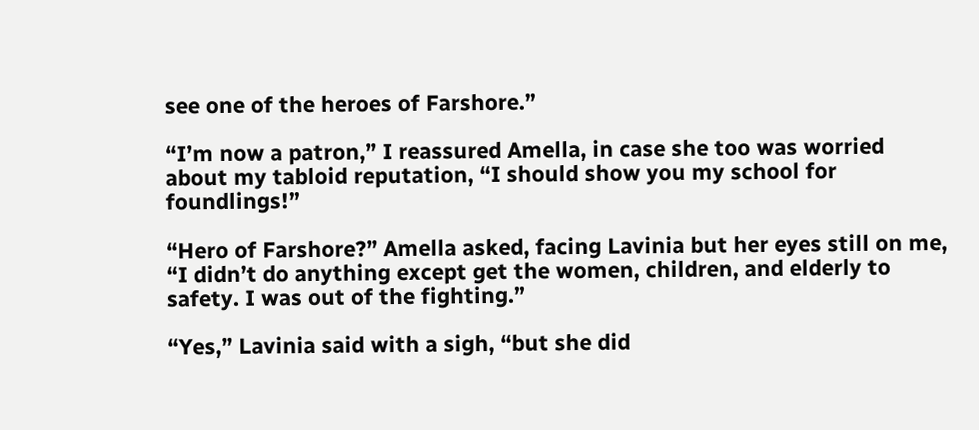see one of the heroes of Farshore.”

“I’m now a patron,” I reassured Amella, in case she too was worried about my tabloid reputation, “I should show you my school for foundlings!”

“Hero of Farshore?” Amella asked, facing Lavinia but her eyes still on me, “I didn’t do anything except get the women, children, and elderly to safety. I was out of the fighting.”

“Yes,” Lavinia said with a sigh, “but she did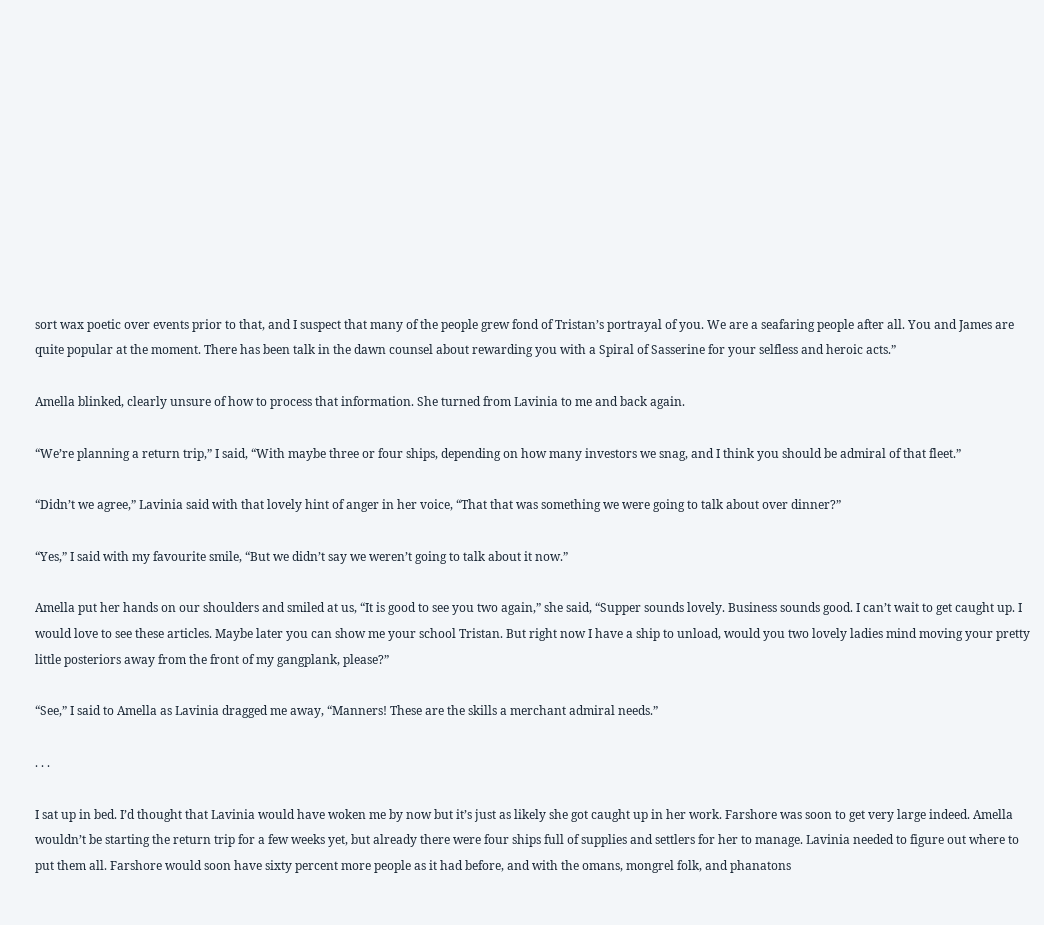sort wax poetic over events prior to that, and I suspect that many of the people grew fond of Tristan’s portrayal of you. We are a seafaring people after all. You and James are quite popular at the moment. There has been talk in the dawn counsel about rewarding you with a Spiral of Sasserine for your selfless and heroic acts.”

Amella blinked, clearly unsure of how to process that information. She turned from Lavinia to me and back again.

“We’re planning a return trip,” I said, “With maybe three or four ships, depending on how many investors we snag, and I think you should be admiral of that fleet.”

“Didn’t we agree,” Lavinia said with that lovely hint of anger in her voice, “That that was something we were going to talk about over dinner?”

“Yes,” I said with my favourite smile, “But we didn’t say we weren’t going to talk about it now.”

Amella put her hands on our shoulders and smiled at us, “It is good to see you two again,” she said, “Supper sounds lovely. Business sounds good. I can’t wait to get caught up. I would love to see these articles. Maybe later you can show me your school Tristan. But right now I have a ship to unload, would you two lovely ladies mind moving your pretty little posteriors away from the front of my gangplank, please?”

“See,” I said to Amella as Lavinia dragged me away, “Manners! These are the skills a merchant admiral needs.”

. . .

I sat up in bed. I’d thought that Lavinia would have woken me by now but it’s just as likely she got caught up in her work. Farshore was soon to get very large indeed. Amella wouldn’t be starting the return trip for a few weeks yet, but already there were four ships full of supplies and settlers for her to manage. Lavinia needed to figure out where to put them all. Farshore would soon have sixty percent more people as it had before, and with the omans, mongrel folk, and phanatons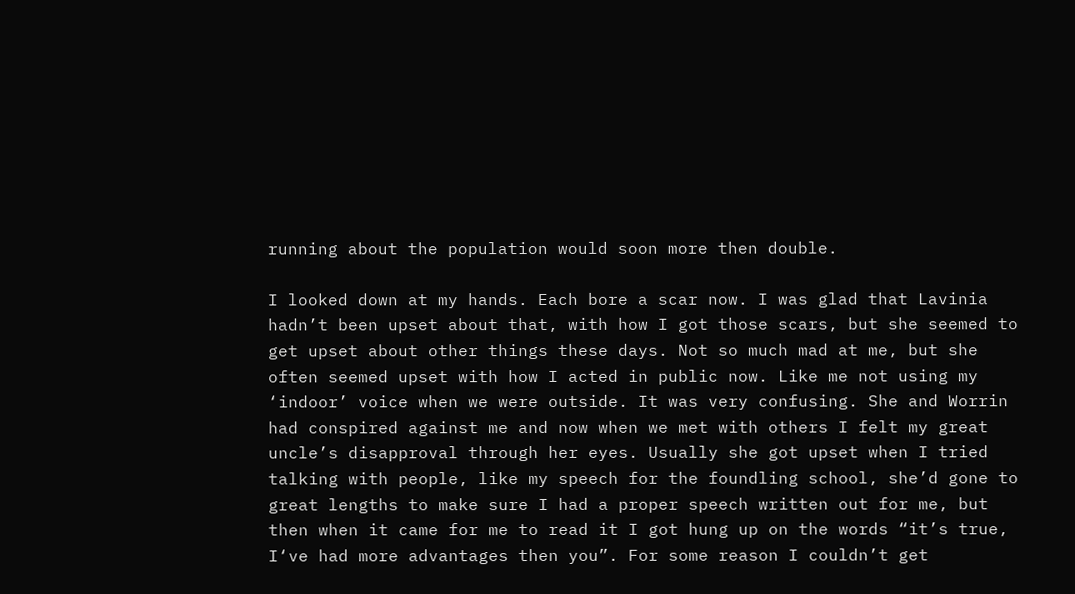running about the population would soon more then double.

I looked down at my hands. Each bore a scar now. I was glad that Lavinia hadn’t been upset about that, with how I got those scars, but she seemed to get upset about other things these days. Not so much mad at me, but she often seemed upset with how I acted in public now. Like me not using my ‘indoor’ voice when we were outside. It was very confusing. She and Worrin had conspired against me and now when we met with others I felt my great uncle’s disapproval through her eyes. Usually she got upset when I tried talking with people, like my speech for the foundling school, she’d gone to great lengths to make sure I had a proper speech written out for me, but then when it came for me to read it I got hung up on the words “it’s true, I‘ve had more advantages then you”. For some reason I couldn’t get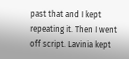past that and I kept repeating it. Then I went off script. Lavinia kept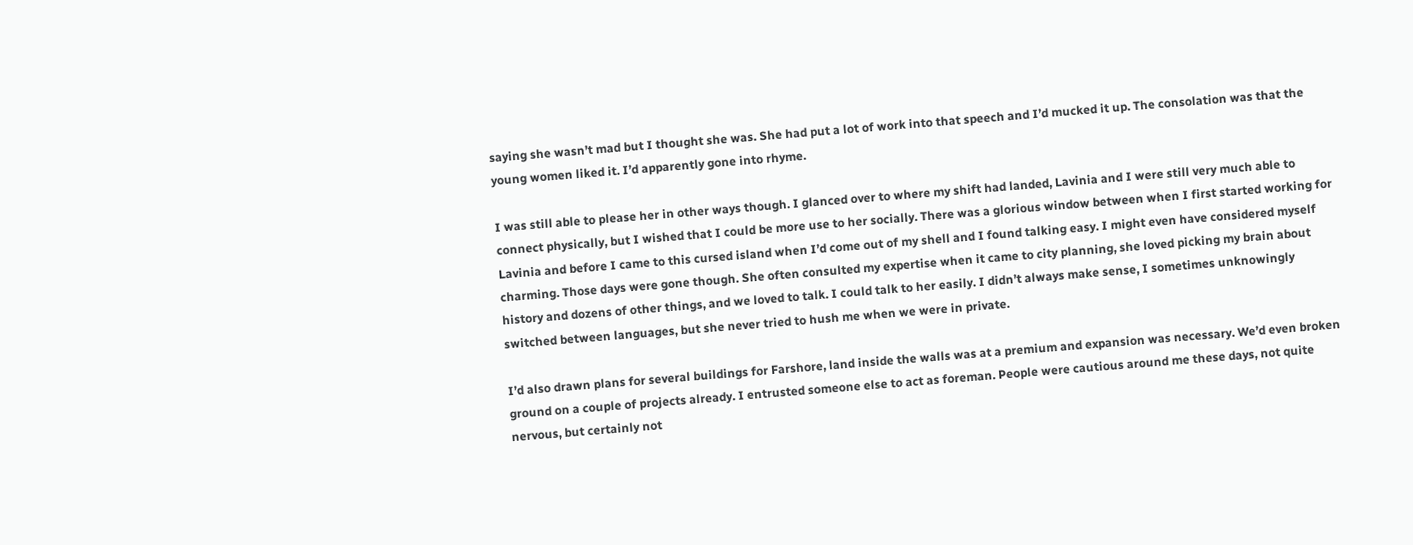saying she wasn’t mad but I thought she was. She had put a lot of work into that speech and I’d mucked it up. The consolation was that the young women liked it. I’d apparently gone into rhyme.

I was still able to please her in other ways though. I glanced over to where my shift had landed, Lavinia and I were still very much able to connect physically, but I wished that I could be more use to her socially. There was a glorious window between when I first started working for Lavinia and before I came to this cursed island when I’d come out of my shell and I found talking easy. I might even have considered myself charming. Those days were gone though. She often consulted my expertise when it came to city planning, she loved picking my brain about history and dozens of other things, and we loved to talk. I could talk to her easily. I didn’t always make sense, I sometimes unknowingly switched between languages, but she never tried to hush me when we were in private.

I’d also drawn plans for several buildings for Farshore, land inside the walls was at a premium and expansion was necessary. We’d even broken ground on a couple of projects already. I entrusted someone else to act as foreman. People were cautious around me these days, not quite nervous, but certainly not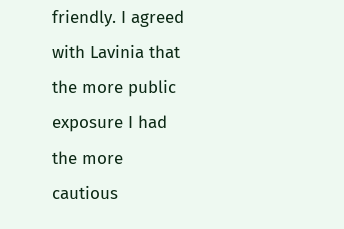friendly. I agreed with Lavinia that the more public exposure I had the more cautious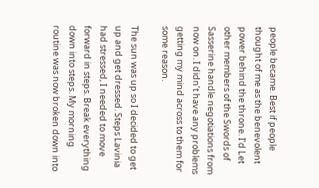people became. Best if people thought of me as the benevolent power behind the throne. I’d Let other members of the Swords of Sasserine handle negotiations from now on. I didn’t have any problems getting my mind across to them for some reason.

The sun was up so I decided to get up and get dressed. Steps Lavinia had stressed, I needed to move forward in steps. Break everything down into steps. My morning routine was now broken down into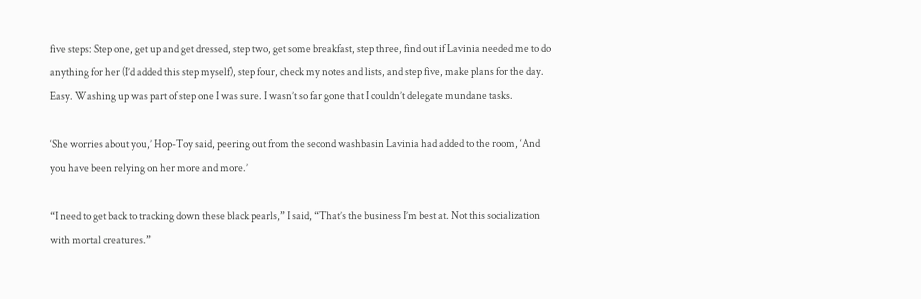five steps: Step one, get up and get dressed, step two, get some breakfast, step three, find out if Lavinia needed me to do anything for her (I’d added this step myself), step four, check my notes and lists, and step five, make plans for the day. Easy. Washing up was part of step one I was sure. I wasn’t so far gone that I couldn’t delegate mundane tasks.

‘She worries about you,’ Hop-Toy said, peering out from the second washbasin Lavinia had added to the room, ‘And you have been relying on her more and more.’

“I need to get back to tracking down these black pearls,” I said, “That’s the business I’m best at. Not this socialization with mortal creatures.”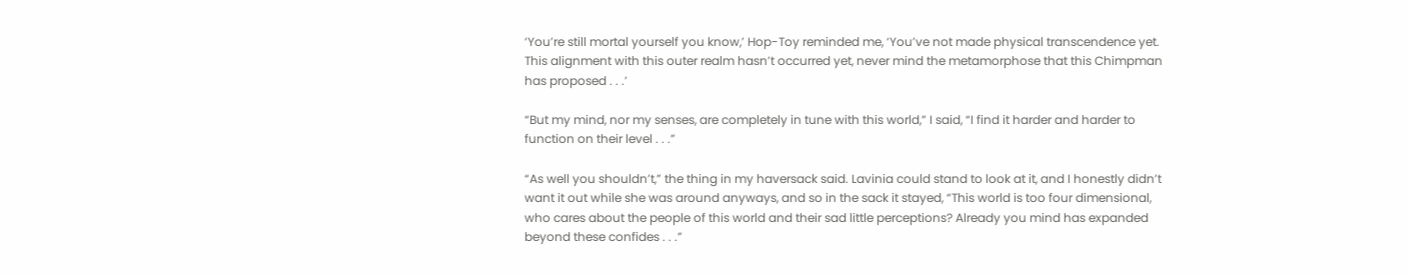‘You’re still mortal yourself you know,’ Hop-Toy reminded me, ‘You’ve not made physical transcendence yet. This alignment with this outer realm hasn’t occurred yet, never mind the metamorphose that this Chimpman has proposed . . .’

“But my mind, nor my senses, are completely in tune with this world,” I said, “I find it harder and harder to function on their level . . .”

“As well you shouldn’t,” the thing in my haversack said. Lavinia could stand to look at it, and I honestly didn’t want it out while she was around anyways, and so in the sack it stayed, “This world is too four dimensional, who cares about the people of this world and their sad little perceptions? Already you mind has expanded beyond these confides . . .”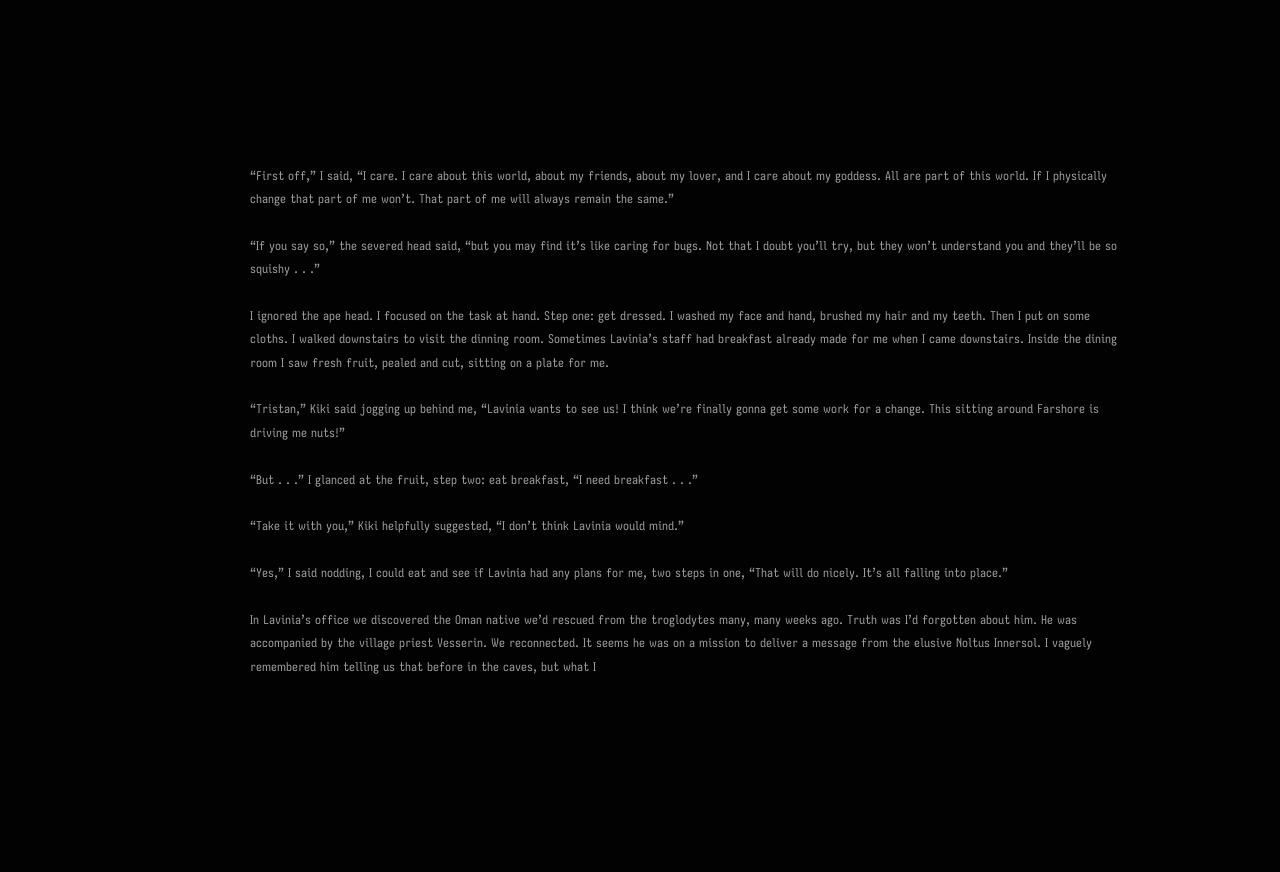“First off,” I said, “I care. I care about this world, about my friends, about my lover, and I care about my goddess. All are part of this world. If I physically change that part of me won’t. That part of me will always remain the same.”

“If you say so,” the severed head said, “but you may find it’s like caring for bugs. Not that I doubt you’ll try, but they won’t understand you and they’ll be so squishy . . .”

I ignored the ape head. I focused on the task at hand. Step one: get dressed. I washed my face and hand, brushed my hair and my teeth. Then I put on some cloths. I walked downstairs to visit the dinning room. Sometimes Lavinia’s staff had breakfast already made for me when I came downstairs. Inside the dining room I saw fresh fruit, pealed and cut, sitting on a plate for me.

“Tristan,” Kiki said jogging up behind me, “Lavinia wants to see us! I think we’re finally gonna get some work for a change. This sitting around Farshore is driving me nuts!”

“But . . .” I glanced at the fruit, step two: eat breakfast, “I need breakfast . . .”

“Take it with you,” Kiki helpfully suggested, “I don’t think Lavinia would mind.”

“Yes,” I said nodding, I could eat and see if Lavinia had any plans for me, two steps in one, “That will do nicely. It’s all falling into place.”

In Lavinia’s office we discovered the Oman native we’d rescued from the troglodytes many, many weeks ago. Truth was I’d forgotten about him. He was accompanied by the village priest Vesserin. We reconnected. It seems he was on a mission to deliver a message from the elusive Noltus Innersol. I vaguely remembered him telling us that before in the caves, but what I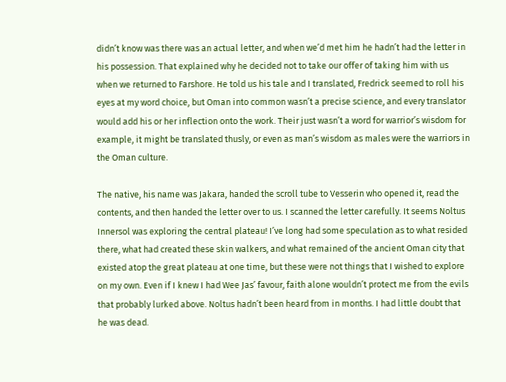didn’t know was there was an actual letter, and when we’d met him he hadn’t had the letter in his possession. That explained why he decided not to take our offer of taking him with us when we returned to Farshore. He told us his tale and I translated, Fredrick seemed to roll his eyes at my word choice, but Oman into common wasn’t a precise science, and every translator would add his or her inflection onto the work. Their just wasn’t a word for warrior’s wisdom for example, it might be translated thusly, or even as man’s wisdom as males were the warriors in the Oman culture.

The native, his name was Jakara, handed the scroll tube to Vesserin who opened it, read the contents, and then handed the letter over to us. I scanned the letter carefully. It seems Noltus Innersol was exploring the central plateau! I’ve long had some speculation as to what resided there, what had created these skin walkers, and what remained of the ancient Oman city that existed atop the great plateau at one time, but these were not things that I wished to explore on my own. Even if I knew I had Wee Jas’ favour, faith alone wouldn’t protect me from the evils that probably lurked above. Noltus hadn’t been heard from in months. I had little doubt that he was dead.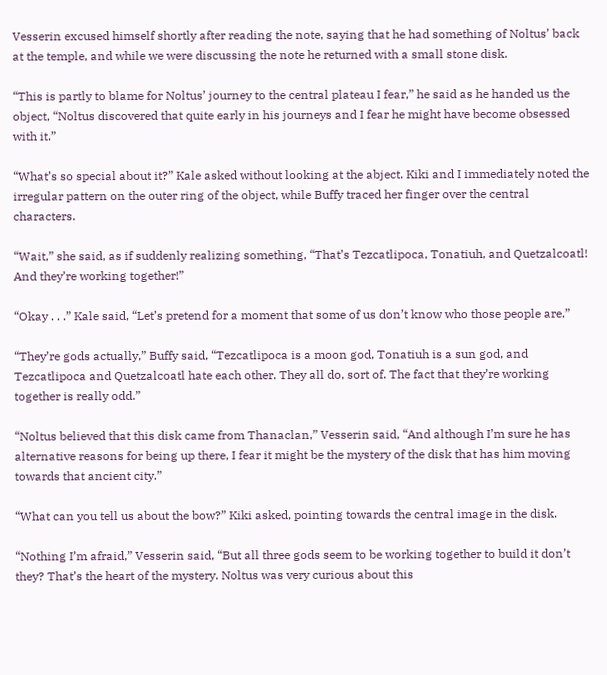Vesserin excused himself shortly after reading the note, saying that he had something of Noltus’ back at the temple, and while we were discussing the note he returned with a small stone disk.

“This is partly to blame for Noltus’ journey to the central plateau I fear,” he said as he handed us the object, “Noltus discovered that quite early in his journeys and I fear he might have become obsessed with it.”

“What’s so special about it?” Kale asked without looking at the abject. Kiki and I immediately noted the irregular pattern on the outer ring of the object, while Buffy traced her finger over the central characters.

“Wait,” she said, as if suddenly realizing something, “That’s Tezcatlipoca, Tonatiuh, and Quetzalcoatl! And they’re working together!”

“Okay . . .” Kale said, “Let’s pretend for a moment that some of us don’t know who those people are.”

“They’re gods actually,” Buffy said, “Tezcatlipoca is a moon god, Tonatiuh is a sun god, and Tezcatlipoca and Quetzalcoatl hate each other. They all do, sort of. The fact that they’re working together is really odd.”

“Noltus believed that this disk came from Thanaclan,” Vesserin said, “And although I’m sure he has alternative reasons for being up there, I fear it might be the mystery of the disk that has him moving towards that ancient city.”

“What can you tell us about the bow?” Kiki asked, pointing towards the central image in the disk.

“Nothing I’m afraid,” Vesserin said, “But all three gods seem to be working together to build it don’t they? That’s the heart of the mystery. Noltus was very curious about this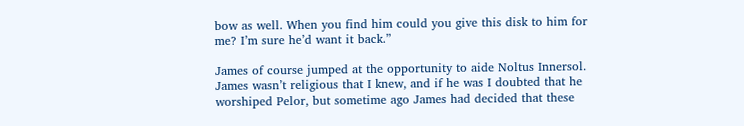bow as well. When you find him could you give this disk to him for me? I’m sure he’d want it back.”

James of course jumped at the opportunity to aide Noltus Innersol. James wasn’t religious that I knew, and if he was I doubted that he worshiped Pelor, but sometime ago James had decided that these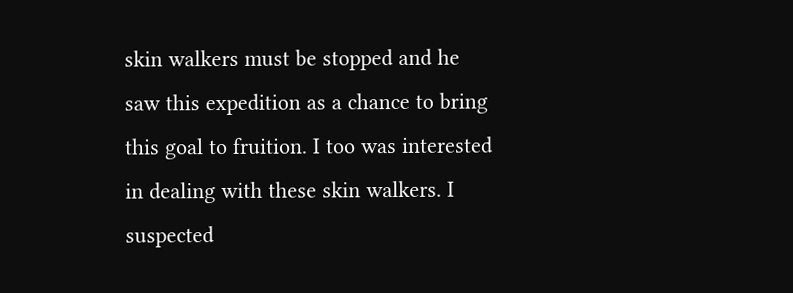skin walkers must be stopped and he saw this expedition as a chance to bring this goal to fruition. I too was interested in dealing with these skin walkers. I suspected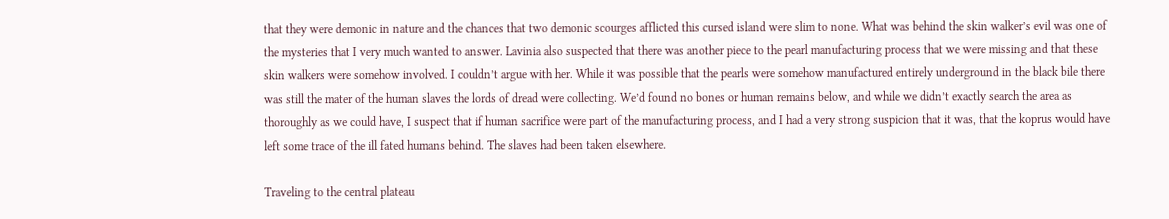that they were demonic in nature and the chances that two demonic scourges afflicted this cursed island were slim to none. What was behind the skin walker’s evil was one of the mysteries that I very much wanted to answer. Lavinia also suspected that there was another piece to the pearl manufacturing process that we were missing and that these skin walkers were somehow involved. I couldn’t argue with her. While it was possible that the pearls were somehow manufactured entirely underground in the black bile there was still the mater of the human slaves the lords of dread were collecting. We’d found no bones or human remains below, and while we didn’t exactly search the area as thoroughly as we could have, I suspect that if human sacrifice were part of the manufacturing process, and I had a very strong suspicion that it was, that the koprus would have left some trace of the ill fated humans behind. The slaves had been taken elsewhere.

Traveling to the central plateau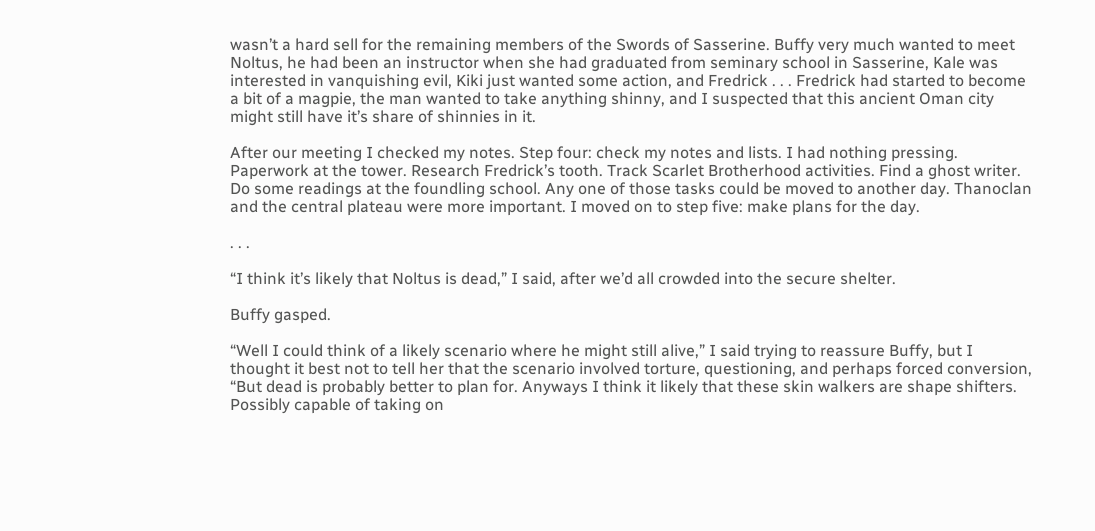wasn’t a hard sell for the remaining members of the Swords of Sasserine. Buffy very much wanted to meet Noltus, he had been an instructor when she had graduated from seminary school in Sasserine, Kale was interested in vanquishing evil, Kiki just wanted some action, and Fredrick . . . Fredrick had started to become a bit of a magpie, the man wanted to take anything shinny, and I suspected that this ancient Oman city might still have it’s share of shinnies in it.

After our meeting I checked my notes. Step four: check my notes and lists. I had nothing pressing. Paperwork at the tower. Research Fredrick’s tooth. Track Scarlet Brotherhood activities. Find a ghost writer. Do some readings at the foundling school. Any one of those tasks could be moved to another day. Thanoclan and the central plateau were more important. I moved on to step five: make plans for the day.

. . .

“I think it’s likely that Noltus is dead,” I said, after we’d all crowded into the secure shelter.

Buffy gasped.

“Well I could think of a likely scenario where he might still alive,” I said trying to reassure Buffy, but I thought it best not to tell her that the scenario involved torture, questioning, and perhaps forced conversion, “But dead is probably better to plan for. Anyways I think it likely that these skin walkers are shape shifters. Possibly capable of taking on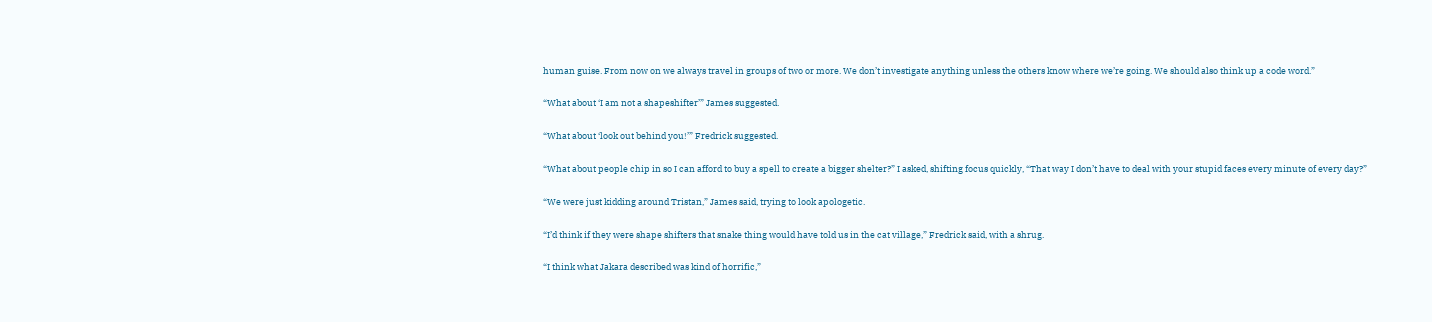human guise. From now on we always travel in groups of two or more. We don’t investigate anything unless the others know where we’re going. We should also think up a code word.”

“What about ‘I am not a shapeshifter’” James suggested.

“What about ‘look out behind you!’” Fredrick suggested.

“What about people chip in so I can afford to buy a spell to create a bigger shelter?” I asked, shifting focus quickly, “That way I don’t have to deal with your stupid faces every minute of every day?”

“We were just kidding around Tristan,” James said, trying to look apologetic.

“I’d think if they were shape shifters that snake thing would have told us in the cat village,” Fredrick said, with a shrug.

“I think what Jakara described was kind of horrific,”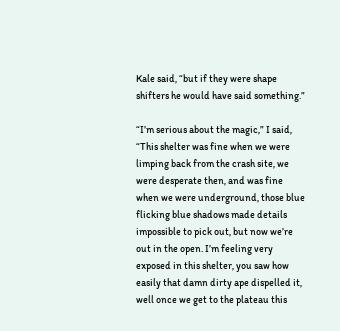Kale said, “but if they were shape shifters he would have said something.”

“I’m serious about the magic,” I said, “This shelter was fine when we were limping back from the crash site, we were desperate then, and was fine when we were underground, those blue flicking blue shadows made details impossible to pick out, but now we’re out in the open. I’m feeling very exposed in this shelter, you saw how easily that damn dirty ape dispelled it, well once we get to the plateau this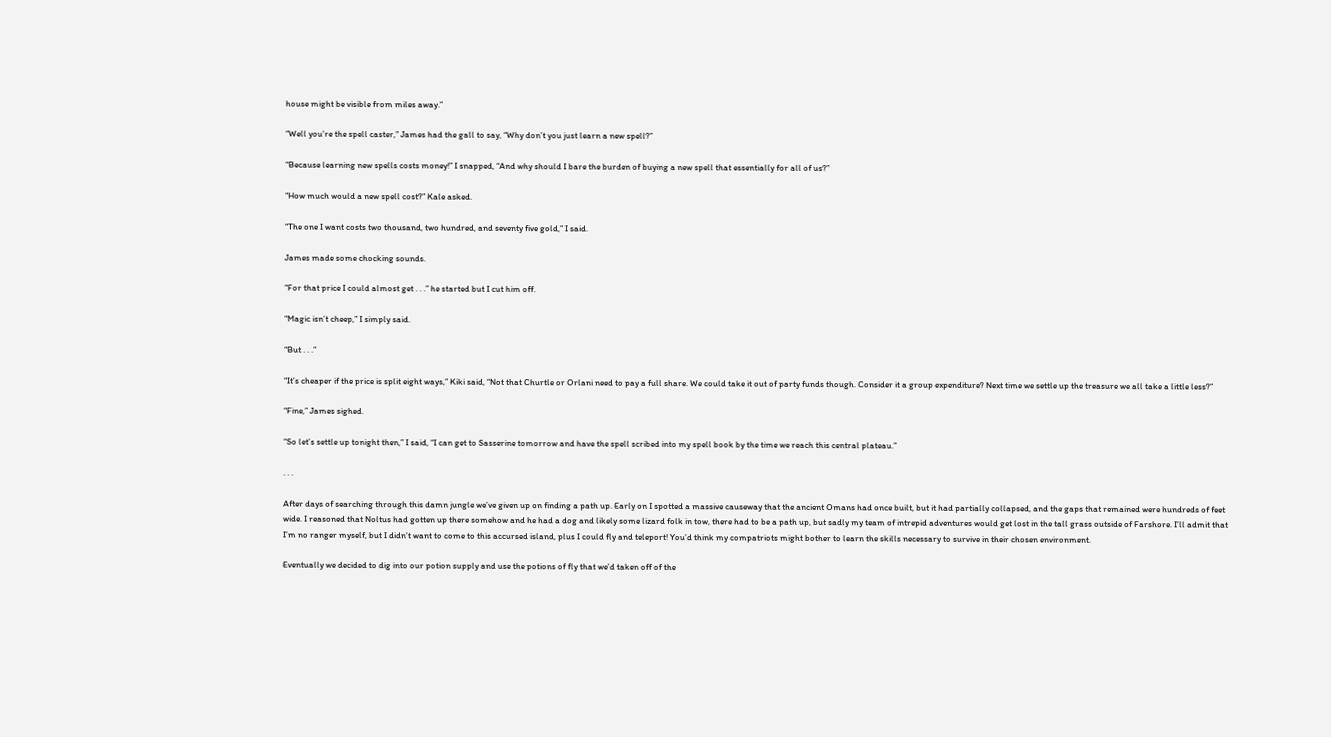house might be visible from miles away.”

“Well you’re the spell caster,” James had the gall to say, “Why don’t you just learn a new spell?”

“Because learning new spells costs money!” I snapped, “And why should I bare the burden of buying a new spell that essentially for all of us?”

“How much would a new spell cost?” Kale asked.

“The one I want costs two thousand, two hundred, and seventy five gold,” I said.

James made some chocking sounds.

“For that price I could almost get . . .” he started but I cut him off.

“Magic isn’t cheep,” I simply said.

“But . . .”

“It’s cheaper if the price is split eight ways,” Kiki said, “Not that Churtle or Orlani need to pay a full share. We could take it out of party funds though. Consider it a group expenditure? Next time we settle up the treasure we all take a little less?”

“Fine,” James sighed.

“So let’s settle up tonight then,” I said, “I can get to Sasserine tomorrow and have the spell scribed into my spell book by the time we reach this central plateau.”

. . .

After days of searching through this damn jungle we’ve given up on finding a path up. Early on I spotted a massive causeway that the ancient Omans had once built, but it had partially collapsed, and the gaps that remained were hundreds of feet wide. I reasoned that Noltus had gotten up there somehow and he had a dog and likely some lizard folk in tow, there had to be a path up, but sadly my team of intrepid adventures would get lost in the tall grass outside of Farshore. I’ll admit that I’m no ranger myself, but I didn’t want to come to this accursed island, plus I could fly and teleport! You’d think my compatriots might bother to learn the skills necessary to survive in their chosen environment.

Eventually we decided to dig into our potion supply and use the potions of fly that we’d taken off of the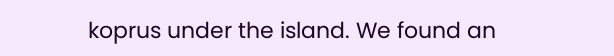koprus under the island. We found an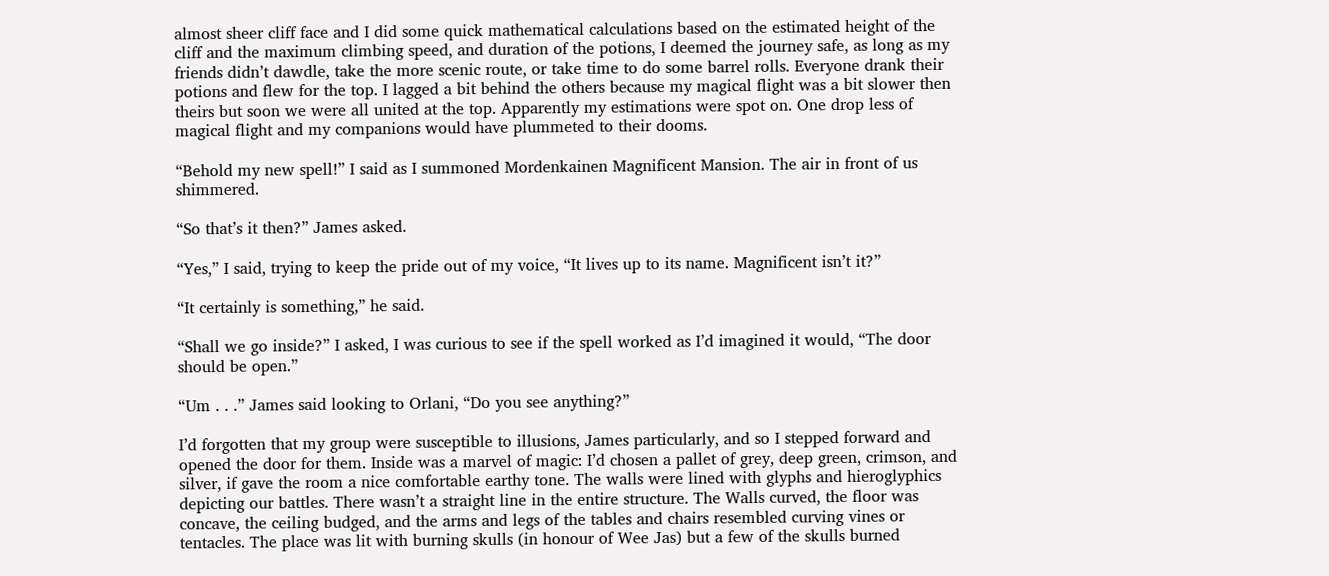almost sheer cliff face and I did some quick mathematical calculations based on the estimated height of the cliff and the maximum climbing speed, and duration of the potions, I deemed the journey safe, as long as my friends didn’t dawdle, take the more scenic route, or take time to do some barrel rolls. Everyone drank their potions and flew for the top. I lagged a bit behind the others because my magical flight was a bit slower then theirs but soon we were all united at the top. Apparently my estimations were spot on. One drop less of magical flight and my companions would have plummeted to their dooms.

“Behold my new spell!” I said as I summoned Mordenkainen Magnificent Mansion. The air in front of us shimmered.

“So that’s it then?” James asked.

“Yes,” I said, trying to keep the pride out of my voice, “It lives up to its name. Magnificent isn’t it?”

“It certainly is something,” he said.

“Shall we go inside?” I asked, I was curious to see if the spell worked as I’d imagined it would, “The door should be open.”

“Um . . .” James said looking to Orlani, “Do you see anything?”

I’d forgotten that my group were susceptible to illusions, James particularly, and so I stepped forward and opened the door for them. Inside was a marvel of magic: I’d chosen a pallet of grey, deep green, crimson, and silver, if gave the room a nice comfortable earthy tone. The walls were lined with glyphs and hieroglyphics depicting our battles. There wasn’t a straight line in the entire structure. The Walls curved, the floor was concave, the ceiling budged, and the arms and legs of the tables and chairs resembled curving vines or tentacles. The place was lit with burning skulls (in honour of Wee Jas) but a few of the skulls burned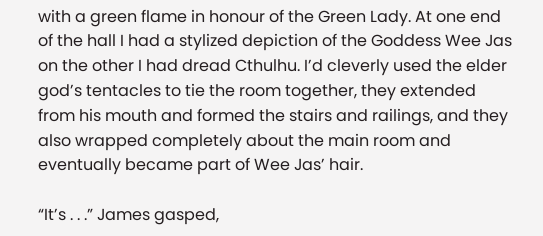with a green flame in honour of the Green Lady. At one end of the hall I had a stylized depiction of the Goddess Wee Jas on the other I had dread Cthulhu. I’d cleverly used the elder god’s tentacles to tie the room together, they extended from his mouth and formed the stairs and railings, and they also wrapped completely about the main room and eventually became part of Wee Jas’ hair.

“It’s . . .” James gasped,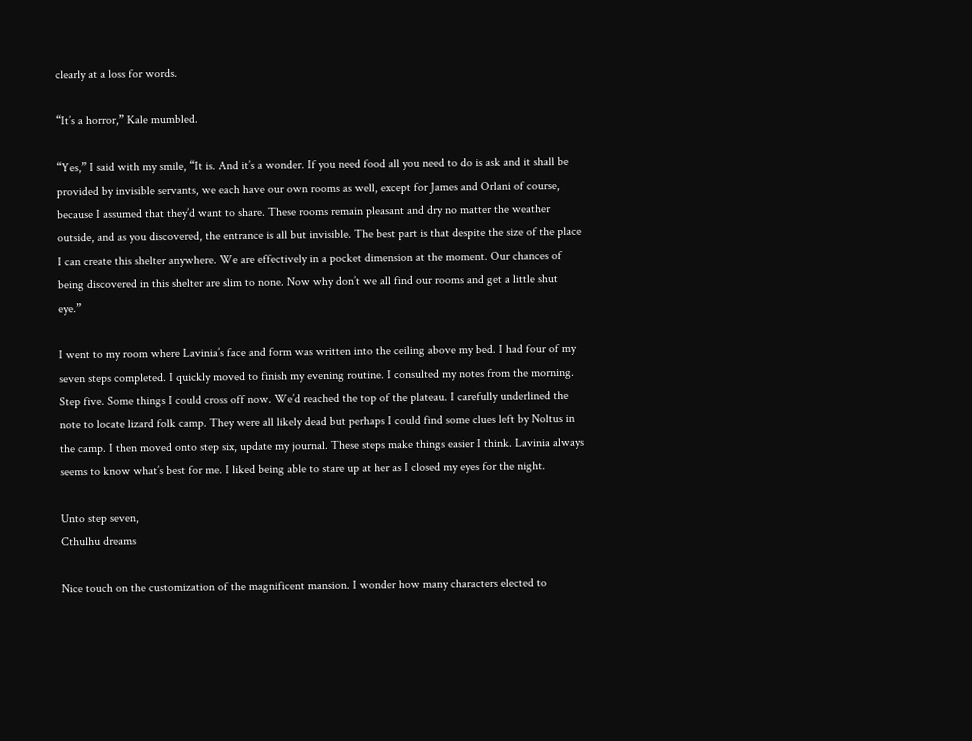clearly at a loss for words.

“It’s a horror,” Kale mumbled.

“Yes,” I said with my smile, “It is. And it’s a wonder. If you need food all you need to do is ask and it shall be provided by invisible servants, we each have our own rooms as well, except for James and Orlani of course, because I assumed that they’d want to share. These rooms remain pleasant and dry no matter the weather outside, and as you discovered, the entrance is all but invisible. The best part is that despite the size of the place I can create this shelter anywhere. We are effectively in a pocket dimension at the moment. Our chances of being discovered in this shelter are slim to none. Now why don’t we all find our rooms and get a little shut eye.”

I went to my room where Lavinia’s face and form was written into the ceiling above my bed. I had four of my seven steps completed. I quickly moved to finish my evening routine. I consulted my notes from the morning. Step five. Some things I could cross off now. We’d reached the top of the plateau. I carefully underlined the note to locate lizard folk camp. They were all likely dead but perhaps I could find some clues left by Noltus in the camp. I then moved onto step six, update my journal. These steps make things easier I think. Lavinia always seems to know what’s best for me. I liked being able to stare up at her as I closed my eyes for the night.

Unto step seven,
Cthulhu dreams

Nice touch on the customization of the magnificent mansion. I wonder how many characters elected to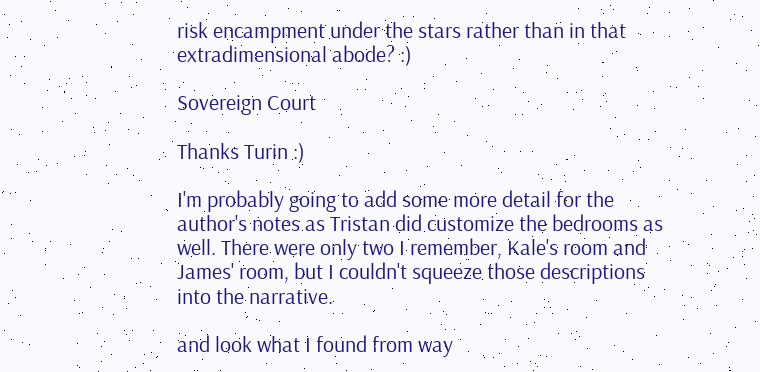risk encampment under the stars rather than in that extradimensional abode? :)

Sovereign Court

Thanks Turin :)

I'm probably going to add some more detail for the author's notes as Tristan did customize the bedrooms as well. There were only two I remember, Kale's room and James' room, but I couldn't squeeze those descriptions into the narrative.

and look what I found from way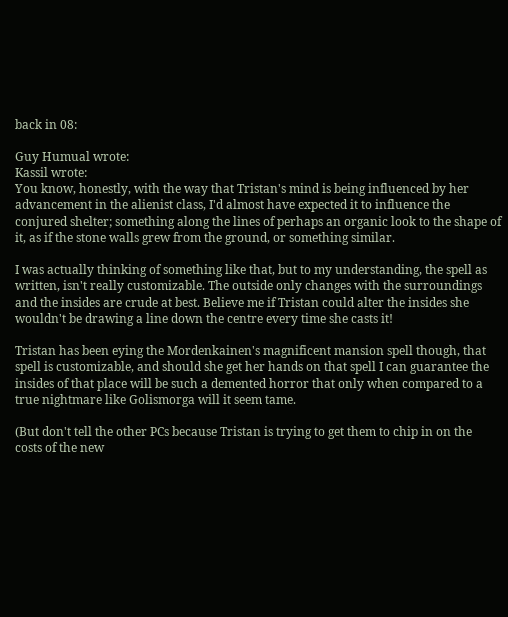back in 08:

Guy Humual wrote:
Kassil wrote:
You know, honestly, with the way that Tristan's mind is being influenced by her advancement in the alienist class, I'd almost have expected it to influence the conjured shelter; something along the lines of perhaps an organic look to the shape of it, as if the stone walls grew from the ground, or something similar.

I was actually thinking of something like that, but to my understanding, the spell as written, isn't really customizable. The outside only changes with the surroundings and the insides are crude at best. Believe me if Tristan could alter the insides she wouldn't be drawing a line down the centre every time she casts it!

Tristan has been eying the Mordenkainen's magnificent mansion spell though, that spell is customizable, and should she get her hands on that spell I can guarantee the insides of that place will be such a demented horror that only when compared to a true nightmare like Golismorga will it seem tame.

(But don't tell the other PCs because Tristan is trying to get them to chip in on the costs of the new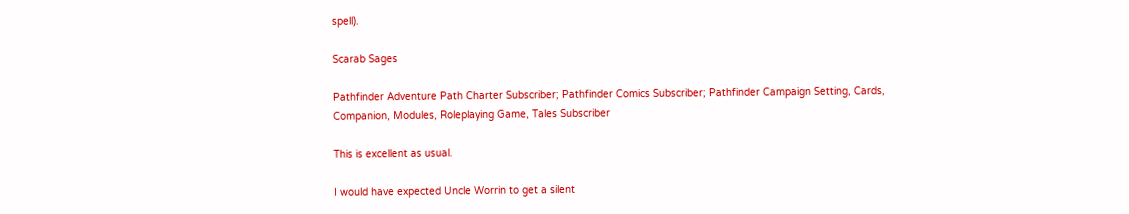spell).

Scarab Sages

Pathfinder Adventure Path Charter Subscriber; Pathfinder Comics Subscriber; Pathfinder Campaign Setting, Cards, Companion, Modules, Roleplaying Game, Tales Subscriber

This is excellent as usual.

I would have expected Uncle Worrin to get a silent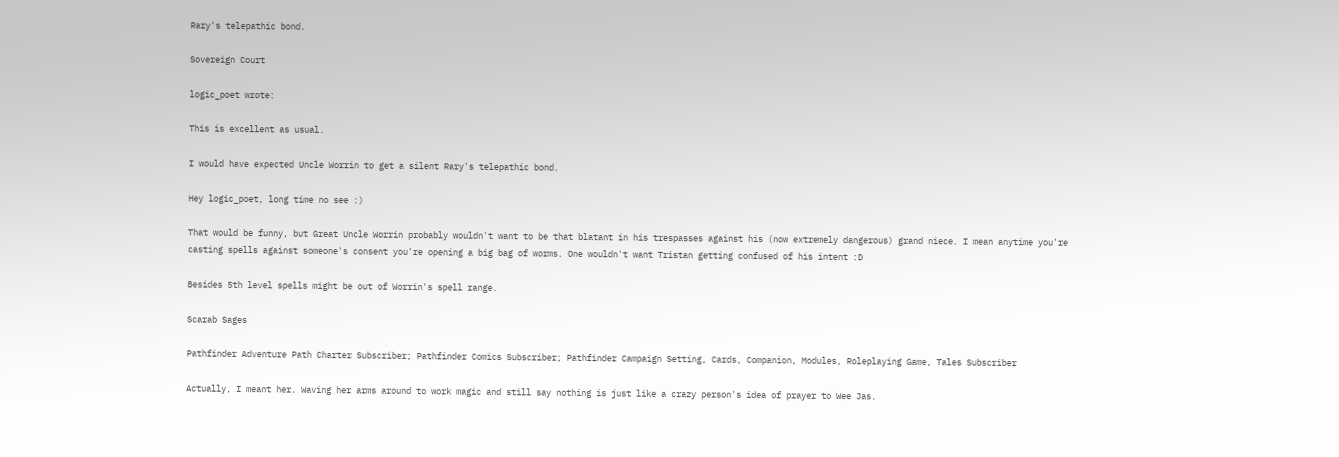Rary's telepathic bond.

Sovereign Court

logic_poet wrote:

This is excellent as usual.

I would have expected Uncle Worrin to get a silent Rary's telepathic bond.

Hey logic_poet, long time no see :)

That would be funny, but Great Uncle Worrin probably wouldn't want to be that blatant in his trespasses against his (now extremely dangerous) grand niece. I mean anytime you're casting spells against someone's consent you're opening a big bag of worms. One wouldn't want Tristan getting confused of his intent :D

Besides 5th level spells might be out of Worrin's spell range.

Scarab Sages

Pathfinder Adventure Path Charter Subscriber; Pathfinder Comics Subscriber; Pathfinder Campaign Setting, Cards, Companion, Modules, Roleplaying Game, Tales Subscriber

Actually, I meant her. Waving her arms around to work magic and still say nothing is just like a crazy person's idea of prayer to Wee Jas.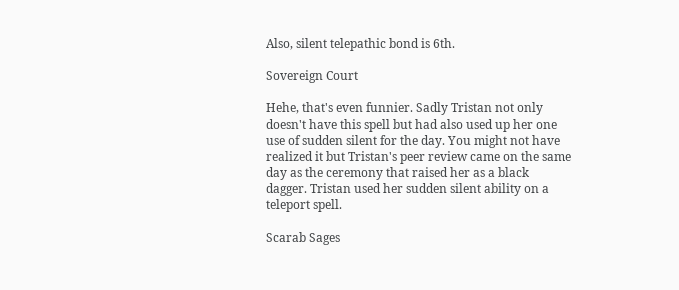Also, silent telepathic bond is 6th.

Sovereign Court

Hehe, that's even funnier. Sadly Tristan not only doesn't have this spell but had also used up her one use of sudden silent for the day. You might not have realized it but Tristan's peer review came on the same day as the ceremony that raised her as a black dagger. Tristan used her sudden silent ability on a teleport spell.

Scarab Sages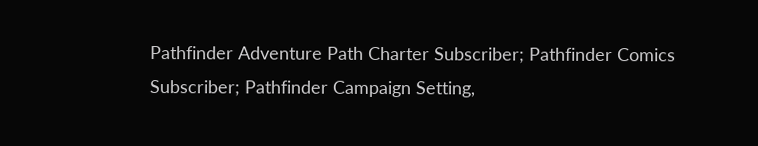Pathfinder Adventure Path Charter Subscriber; Pathfinder Comics Subscriber; Pathfinder Campaign Setting,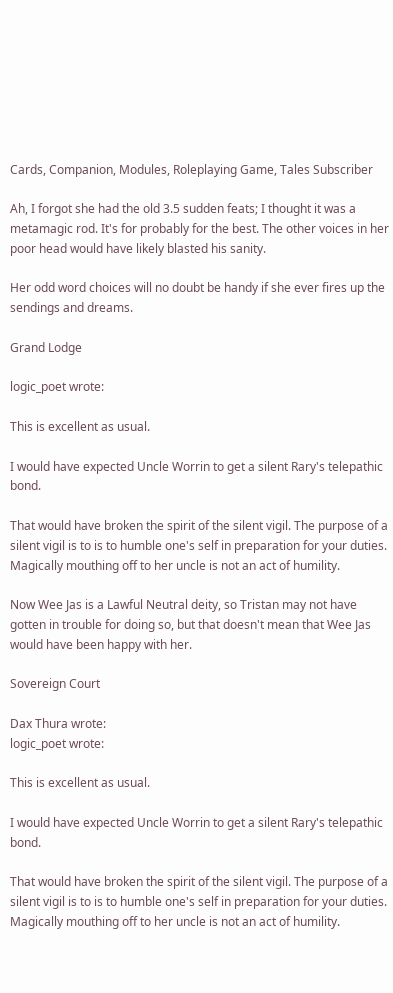Cards, Companion, Modules, Roleplaying Game, Tales Subscriber

Ah, I forgot she had the old 3.5 sudden feats; I thought it was a metamagic rod. It's for probably for the best. The other voices in her poor head would have likely blasted his sanity.

Her odd word choices will no doubt be handy if she ever fires up the sendings and dreams.

Grand Lodge

logic_poet wrote:

This is excellent as usual.

I would have expected Uncle Worrin to get a silent Rary's telepathic bond.

That would have broken the spirit of the silent vigil. The purpose of a silent vigil is to is to humble one's self in preparation for your duties. Magically mouthing off to her uncle is not an act of humility.

Now Wee Jas is a Lawful Neutral deity, so Tristan may not have gotten in trouble for doing so, but that doesn't mean that Wee Jas would have been happy with her.

Sovereign Court

Dax Thura wrote:
logic_poet wrote:

This is excellent as usual.

I would have expected Uncle Worrin to get a silent Rary's telepathic bond.

That would have broken the spirit of the silent vigil. The purpose of a silent vigil is to is to humble one's self in preparation for your duties. Magically mouthing off to her uncle is not an act of humility.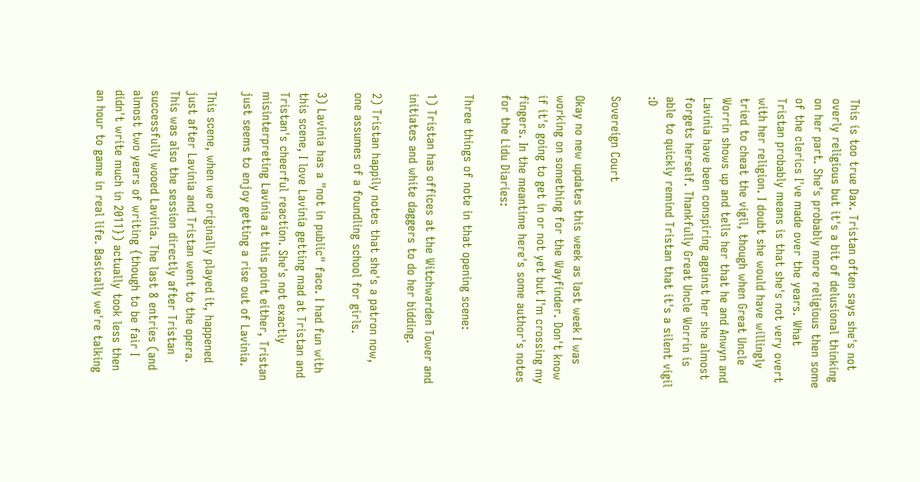This is too true Dax. Tristan often says she's not overly religious but it's a bit of delusional thinking on her part. She's probably more religious then some of the clerics I've made over the years. What Tristan probably means is that she's not very overt with her religion. I doubt she would have willingly tried to cheat the vigil, though when Great Uncle Worrin shows up and tells her that he and Anwyn and Lavinia have been conspiring against her she almost forgets herself. Thankfully Great Uncle Worrin is able to quickly remind Tristan that it's a silent vigil :D

Sovereign Court

Okay no new updates this week as last week I was working on something for the Wayfinder. Don't know if it's going to get in or not yet but I'm crossing my fingers. In the meantime here's some author's notes for the Lidu Diaries:

Three things of note in that opening scene:

1) Tristan has offices at the Witchwarden Tower and initiates and white daggers to do her bidding.

2) Tristan happily notes that she's a patron now, one assumes of a foundling school for girls.

3) Lavinia has a "not in public" face. I had fun with this scene, I love Lavinia getting mad at Tristan and Tristan's cheerful reaction. She's not exactly misinterpreting Lavinia at this point either, Tristan just seems to enjoy getting a rise out of Lavinia.

This scene, when we originally played it, happened just after Lavinia and Tristan went to the opera. This was also the session directly after Tristan successfully wooed Lavinia. The last 8 entries (and almost two years of writing {though to be fair I didn't write much in 2011}) actually took less then an hour to game in real life. Basically we're talking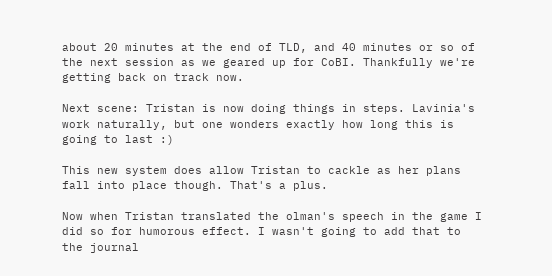about 20 minutes at the end of TLD, and 40 minutes or so of the next session as we geared up for CoBI. Thankfully we're getting back on track now.

Next scene: Tristan is now doing things in steps. Lavinia's work naturally, but one wonders exactly how long this is going to last :)

This new system does allow Tristan to cackle as her plans fall into place though. That's a plus.

Now when Tristan translated the olman's speech in the game I did so for humorous effect. I wasn't going to add that to the journal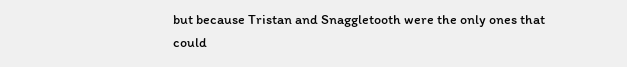but because Tristan and Snaggletooth were the only ones that could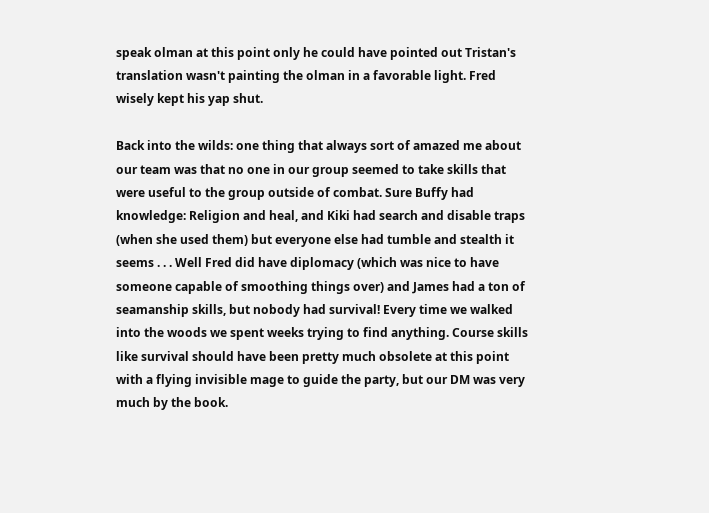speak olman at this point only he could have pointed out Tristan's translation wasn't painting the olman in a favorable light. Fred wisely kept his yap shut.

Back into the wilds: one thing that always sort of amazed me about our team was that no one in our group seemed to take skills that were useful to the group outside of combat. Sure Buffy had knowledge: Religion and heal, and Kiki had search and disable traps (when she used them) but everyone else had tumble and stealth it seems . . . Well Fred did have diplomacy (which was nice to have someone capable of smoothing things over) and James had a ton of seamanship skills, but nobody had survival! Every time we walked into the woods we spent weeks trying to find anything. Course skills like survival should have been pretty much obsolete at this point with a flying invisible mage to guide the party, but our DM was very much by the book.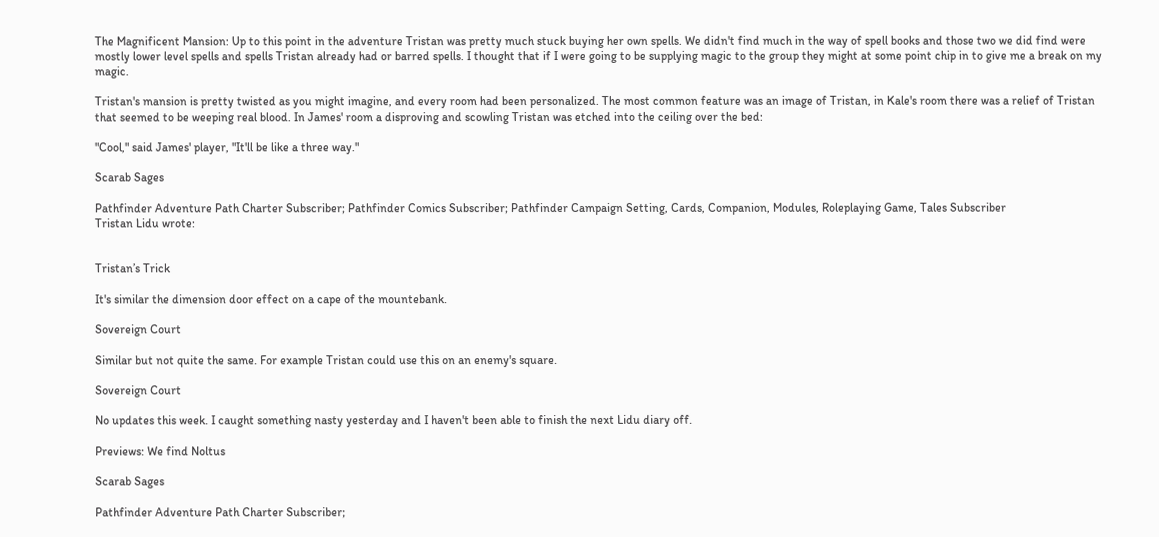The Magnificent Mansion: Up to this point in the adventure Tristan was pretty much stuck buying her own spells. We didn't find much in the way of spell books and those two we did find were mostly lower level spells and spells Tristan already had or barred spells. I thought that if I were going to be supplying magic to the group they might at some point chip in to give me a break on my magic.

Tristan's mansion is pretty twisted as you might imagine, and every room had been personalized. The most common feature was an image of Tristan, in Kale's room there was a relief of Tristan that seemed to be weeping real blood. In James' room a disproving and scowling Tristan was etched into the ceiling over the bed:

"Cool," said James' player, "It'll be like a three way."

Scarab Sages

Pathfinder Adventure Path Charter Subscriber; Pathfinder Comics Subscriber; Pathfinder Campaign Setting, Cards, Companion, Modules, Roleplaying Game, Tales Subscriber
Tristan Lidu wrote:


Tristan’s Trick

It's similar the dimension door effect on a cape of the mountebank.

Sovereign Court

Similar but not quite the same. For example Tristan could use this on an enemy's square.

Sovereign Court

No updates this week. I caught something nasty yesterday and I haven't been able to finish the next Lidu diary off.

Previews: We find Noltus

Scarab Sages

Pathfinder Adventure Path Charter Subscriber;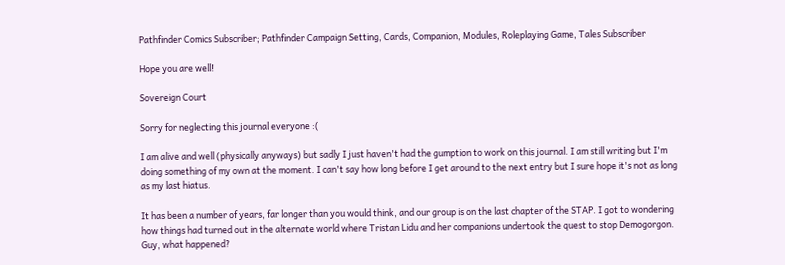Pathfinder Comics Subscriber; Pathfinder Campaign Setting, Cards, Companion, Modules, Roleplaying Game, Tales Subscriber

Hope you are well!

Sovereign Court

Sorry for neglecting this journal everyone :(

I am alive and well (physically anyways) but sadly I just haven't had the gumption to work on this journal. I am still writing but I'm doing something of my own at the moment. I can't say how long before I get around to the next entry but I sure hope it's not as long as my last hiatus.

It has been a number of years, far longer than you would think, and our group is on the last chapter of the STAP. I got to wondering how things had turned out in the alternate world where Tristan Lidu and her companions undertook the quest to stop Demogorgon. Guy, what happened?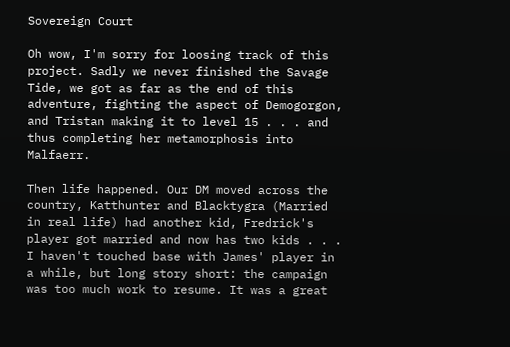Sovereign Court

Oh wow, I'm sorry for loosing track of this project. Sadly we never finished the Savage Tide, we got as far as the end of this adventure, fighting the aspect of Demogorgon, and Tristan making it to level 15 . . . and thus completing her metamorphosis into Malfaerr.

Then life happened. Our DM moved across the country, Katthunter and Blacktygra (Married in real life) had another kid, Fredrick's player got married and now has two kids . . . I haven't touched base with James' player in a while, but long story short: the campaign was too much work to resume. It was a great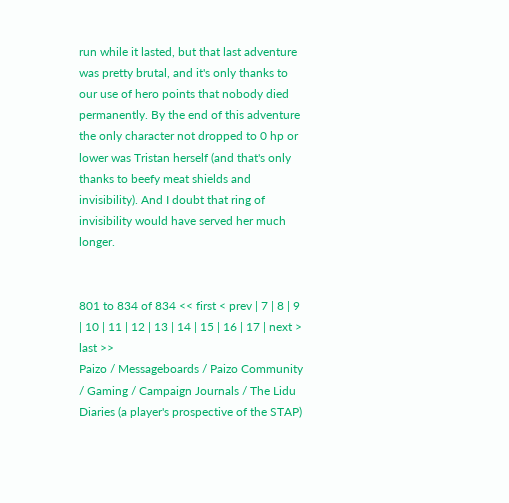run while it lasted, but that last adventure was pretty brutal, and it's only thanks to our use of hero points that nobody died permanently. By the end of this adventure the only character not dropped to 0 hp or lower was Tristan herself (and that's only thanks to beefy meat shields and invisibility). And I doubt that ring of invisibility would have served her much longer.


801 to 834 of 834 << first < prev | 7 | 8 | 9 | 10 | 11 | 12 | 13 | 14 | 15 | 16 | 17 | next > last >>
Paizo / Messageboards / Paizo Community / Gaming / Campaign Journals / The Lidu Diaries (a player's prospective of the STAP)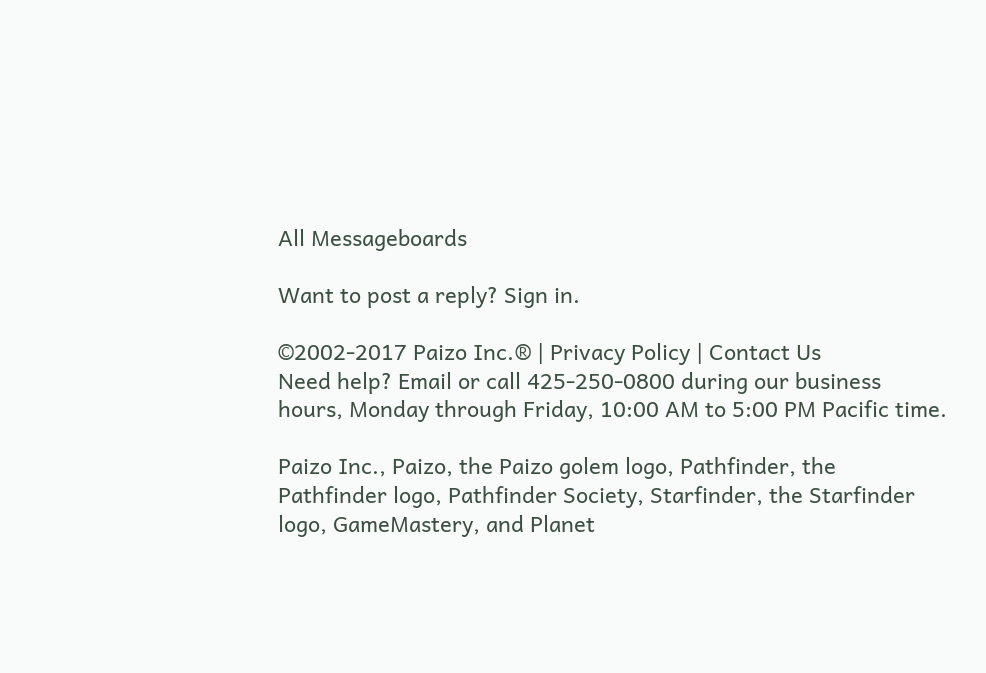All Messageboards

Want to post a reply? Sign in.

©2002-2017 Paizo Inc.® | Privacy Policy | Contact Us
Need help? Email or call 425-250-0800 during our business hours, Monday through Friday, 10:00 AM to 5:00 PM Pacific time.

Paizo Inc., Paizo, the Paizo golem logo, Pathfinder, the Pathfinder logo, Pathfinder Society, Starfinder, the Starfinder logo, GameMastery, and Planet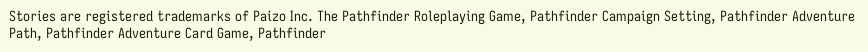Stories are registered trademarks of Paizo Inc. The Pathfinder Roleplaying Game, Pathfinder Campaign Setting, Pathfinder Adventure Path, Pathfinder Adventure Card Game, Pathfinder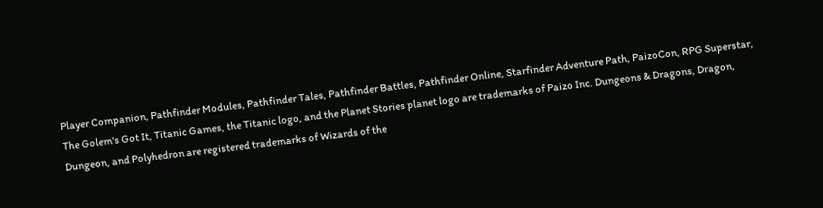Player Companion, Pathfinder Modules, Pathfinder Tales, Pathfinder Battles, Pathfinder Online, Starfinder Adventure Path, PaizoCon, RPG Superstar, The Golem's Got It, Titanic Games, the Titanic logo, and the Planet Stories planet logo are trademarks of Paizo Inc. Dungeons & Dragons, Dragon, Dungeon, and Polyhedron are registered trademarks of Wizards of the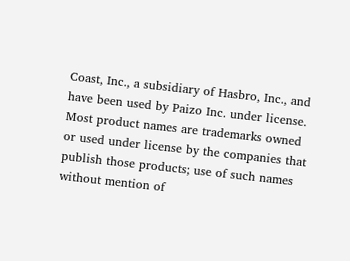Coast, Inc., a subsidiary of Hasbro, Inc., and have been used by Paizo Inc. under license. Most product names are trademarks owned or used under license by the companies that publish those products; use of such names without mention of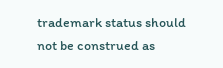trademark status should not be construed as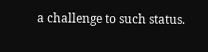a challenge to such status.